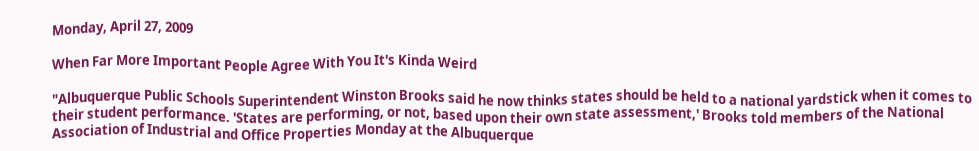Monday, April 27, 2009

When Far More Important People Agree With You It's Kinda Weird

"Albuquerque Public Schools Superintendent Winston Brooks said he now thinks states should be held to a national yardstick when it comes to their student performance. 'States are performing, or not, based upon their own state assessment,' Brooks told members of the National Association of Industrial and Office Properties Monday at the Albuquerque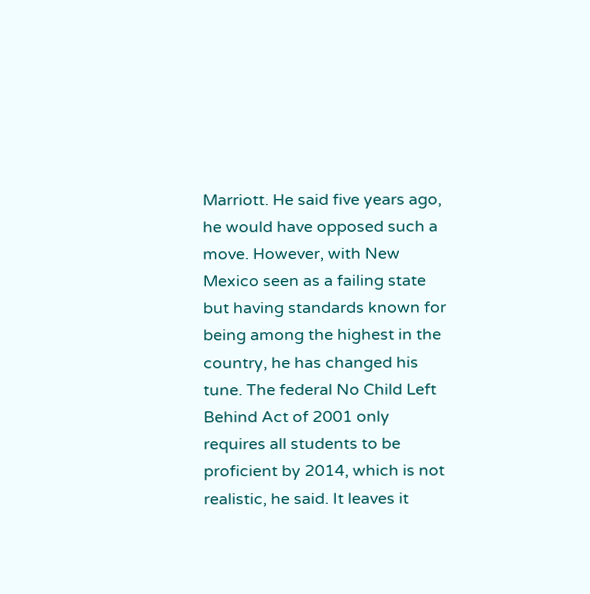Marriott. He said five years ago, he would have opposed such a move. However, with New Mexico seen as a failing state but having standards known for being among the highest in the country, he has changed his tune. The federal No Child Left Behind Act of 2001 only requires all students to be proficient by 2014, which is not realistic, he said. It leaves it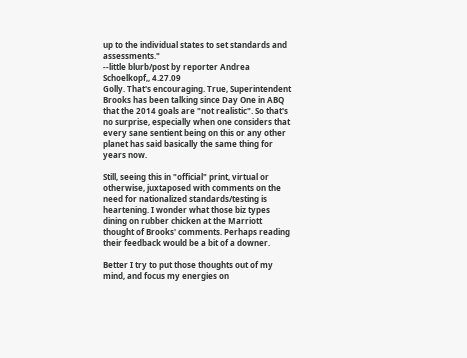up to the individual states to set standards and assessments."
--little blurb/post by reporter Andrea Schoelkopf,, 4.27.09
Golly. That's encouraging. True, Superintendent Brooks has been talking since Day One in ABQ that the 2014 goals are "not realistic". So that's no surprise, especially when one considers that every sane sentient being on this or any other planet has said basically the same thing for years now.

Still, seeing this in "official" print, virtual or otherwise, juxtaposed with comments on the need for nationalized standards/testing is heartening. I wonder what those biz types dining on rubber chicken at the Marriott thought of Brooks' comments. Perhaps reading their feedback would be a bit of a downer.

Better I try to put those thoughts out of my mind, and focus my energies on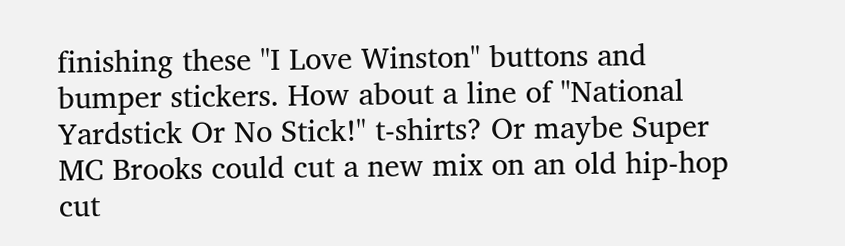finishing these "I Love Winston" buttons and bumper stickers. How about a line of "National Yardstick Or No Stick!" t-shirts? Or maybe Super MC Brooks could cut a new mix on an old hip-hop cut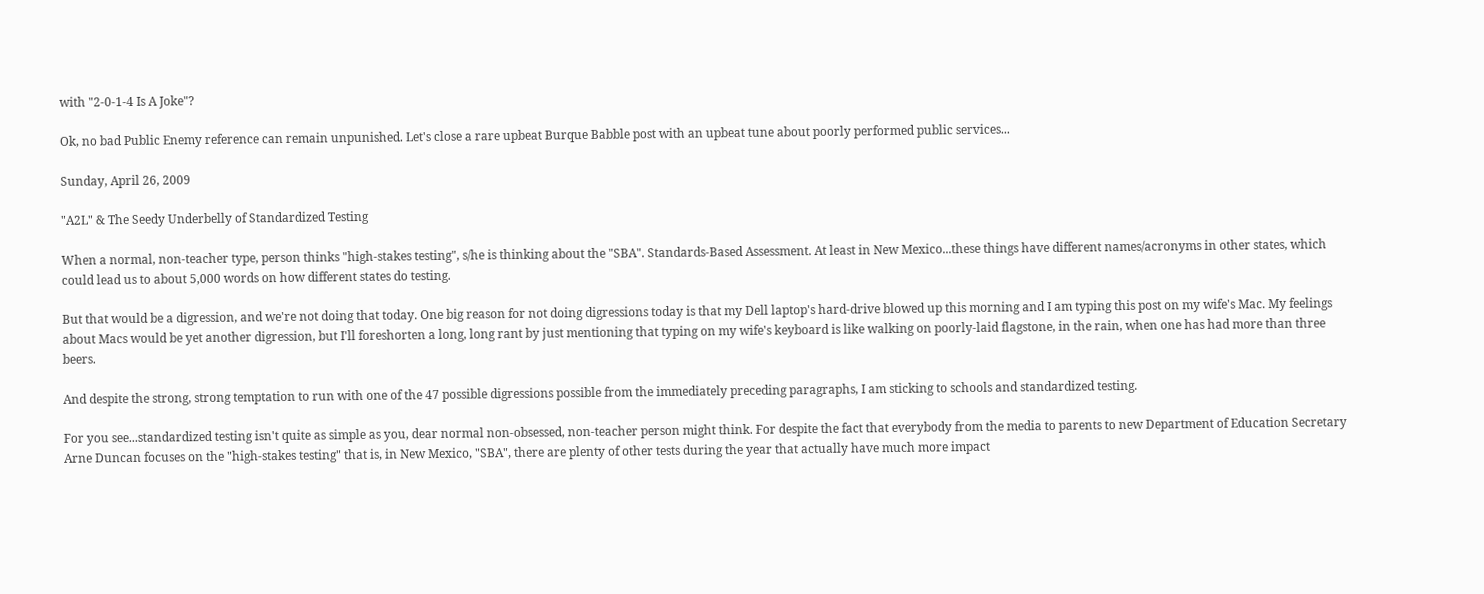with "2-0-1-4 Is A Joke"?

Ok, no bad Public Enemy reference can remain unpunished. Let's close a rare upbeat Burque Babble post with an upbeat tune about poorly performed public services...

Sunday, April 26, 2009

"A2L" & The Seedy Underbelly of Standardized Testing

When a normal, non-teacher type, person thinks "high-stakes testing", s/he is thinking about the "SBA". Standards-Based Assessment. At least in New Mexico...these things have different names/acronyms in other states, which could lead us to about 5,000 words on how different states do testing.

But that would be a digression, and we're not doing that today. One big reason for not doing digressions today is that my Dell laptop's hard-drive blowed up this morning and I am typing this post on my wife's Mac. My feelings about Macs would be yet another digression, but I'll foreshorten a long, long rant by just mentioning that typing on my wife's keyboard is like walking on poorly-laid flagstone, in the rain, when one has had more than three beers.

And despite the strong, strong temptation to run with one of the 47 possible digressions possible from the immediately preceding paragraphs, I am sticking to schools and standardized testing.

For you see...standardized testing isn't quite as simple as you, dear normal non-obsessed, non-teacher person might think. For despite the fact that everybody from the media to parents to new Department of Education Secretary Arne Duncan focuses on the "high-stakes testing" that is, in New Mexico, "SBA", there are plenty of other tests during the year that actually have much more impact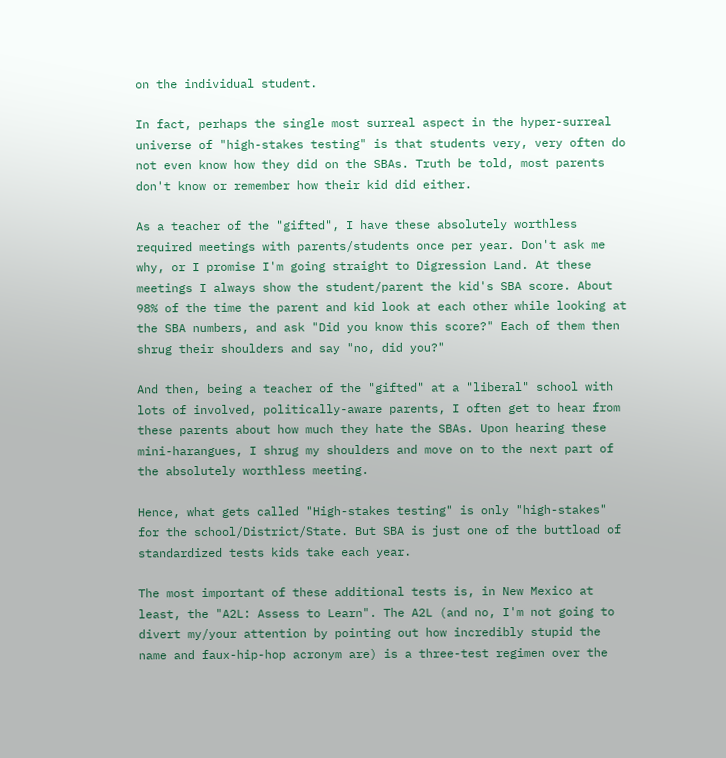on the individual student.

In fact, perhaps the single most surreal aspect in the hyper-surreal universe of "high-stakes testing" is that students very, very often do not even know how they did on the SBAs. Truth be told, most parents don't know or remember how their kid did either.

As a teacher of the "gifted", I have these absolutely worthless required meetings with parents/students once per year. Don't ask me why, or I promise I'm going straight to Digression Land. At these meetings I always show the student/parent the kid's SBA score. About 98% of the time the parent and kid look at each other while looking at the SBA numbers, and ask "Did you know this score?" Each of them then shrug their shoulders and say "no, did you?"

And then, being a teacher of the "gifted" at a "liberal" school with lots of involved, politically-aware parents, I often get to hear from these parents about how much they hate the SBAs. Upon hearing these mini-harangues, I shrug my shoulders and move on to the next part of the absolutely worthless meeting.

Hence, what gets called "High-stakes testing" is only "high-stakes" for the school/District/State. But SBA is just one of the buttload of standardized tests kids take each year.

The most important of these additional tests is, in New Mexico at least, the "A2L: Assess to Learn". The A2L (and no, I'm not going to divert my/your attention by pointing out how incredibly stupid the name and faux-hip-hop acronym are) is a three-test regimen over the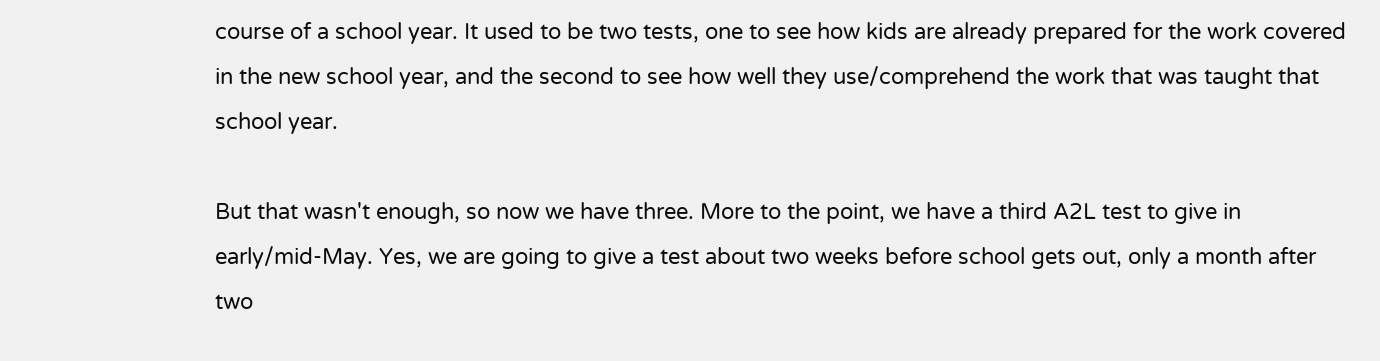course of a school year. It used to be two tests, one to see how kids are already prepared for the work covered in the new school year, and the second to see how well they use/comprehend the work that was taught that school year.

But that wasn't enough, so now we have three. More to the point, we have a third A2L test to give in early/mid-May. Yes, we are going to give a test about two weeks before school gets out, only a month after two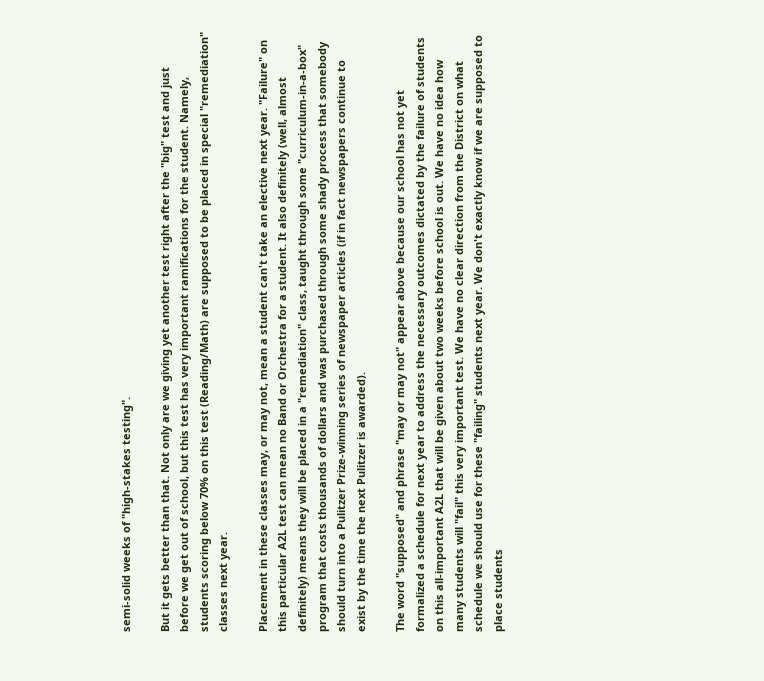semi-solid weeks of "high-stakes testing".

But it gets better than that. Not only are we giving yet another test right after the "big" test and just before we get out of school, but this test has very important ramifications for the student. Namely, students scoring below 70% on this test (Reading/Math) are supposed to be placed in special "remediation" classes next year.

Placement in these classes may, or may not, mean a student can't take an elective next year. "Failure" on this particular A2L test can mean no Band or Orchestra for a student. It also definitely (well, almost definitely) means they will be placed in a "remediation" class, taught through some "curriculum-in-a-box" program that costs thousands of dollars and was purchased through some shady process that somebody should turn into a Pulitzer Prize-winning series of newspaper articles (if in fact newspapers continue to exist by the time the next Pulitzer is awarded).

The word "supposed" and phrase "may or may not" appear above because our school has not yet formalized a schedule for next year to address the necessary outcomes dictated by the failure of students on this all-important A2L that will be given about two weeks before school is out. We have no idea how many students will "fail" this very important test. We have no clear direction from the District on what schedule we should use for these "failing" students next year. We don't exactly know if we are supposed to place students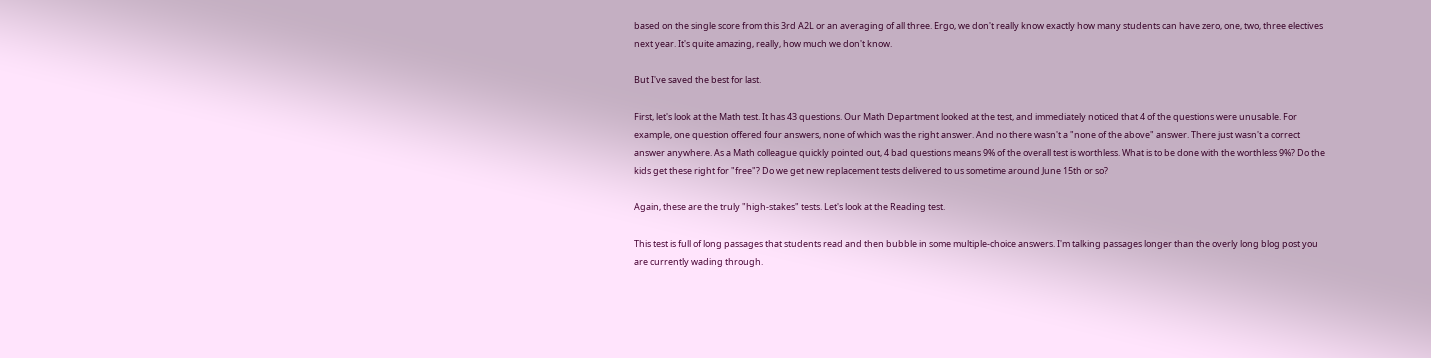based on the single score from this 3rd A2L or an averaging of all three. Ergo, we don't really know exactly how many students can have zero, one, two, three electives next year. It's quite amazing, really, how much we don't know.

But I've saved the best for last.

First, let's look at the Math test. It has 43 questions. Our Math Department looked at the test, and immediately noticed that 4 of the questions were unusable. For example, one question offered four answers, none of which was the right answer. And no there wasn't a "none of the above" answer. There just wasn't a correct answer anywhere. As a Math colleague quickly pointed out, 4 bad questions means 9% of the overall test is worthless. What is to be done with the worthless 9%? Do the kids get these right for "free"? Do we get new replacement tests delivered to us sometime around June 15th or so?

Again, these are the truly "high-stakes" tests. Let's look at the Reading test.

This test is full of long passages that students read and then bubble in some multiple-choice answers. I'm talking passages longer than the overly long blog post you are currently wading through.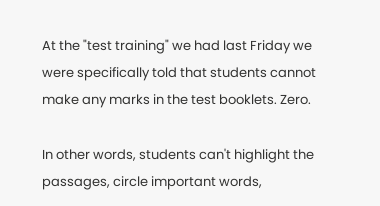At the "test training" we had last Friday we were specifically told that students cannot make any marks in the test booklets. Zero.

In other words, students can't highlight the passages, circle important words,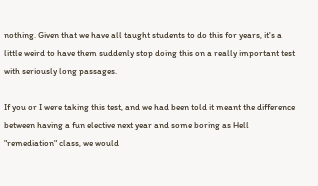nothing. Given that we have all taught students to do this for years, it's a little weird to have them suddenly stop doing this on a really important test with seriously long passages.

If you or I were taking this test, and we had been told it meant the difference between having a fun elective next year and some boring as Hell "remediation" class, we would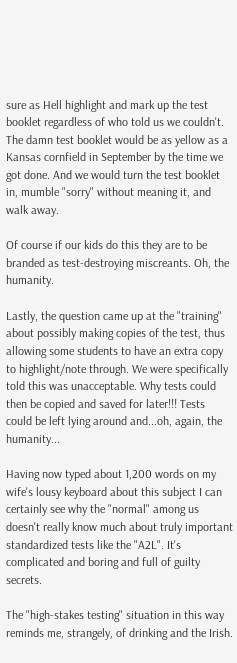sure as Hell highlight and mark up the test booklet regardless of who told us we couldn't. The damn test booklet would be as yellow as a Kansas cornfield in September by the time we got done. And we would turn the test booklet in, mumble "sorry" without meaning it, and walk away.

Of course if our kids do this they are to be branded as test-destroying miscreants. Oh, the humanity.

Lastly, the question came up at the "training" about possibly making copies of the test, thus allowing some students to have an extra copy to highlight/note through. We were specifically told this was unacceptable. Why tests could then be copied and saved for later!!! Tests could be left lying around and...oh, again, the humanity...

Having now typed about 1,200 words on my wife's lousy keyboard about this subject I can certainly see why the "normal" among us doesn't really know much about truly important standardized tests like the "A2L". It's complicated and boring and full of guilty secrets.

The "high-stakes testing" situation in this way reminds me, strangely, of drinking and the Irish.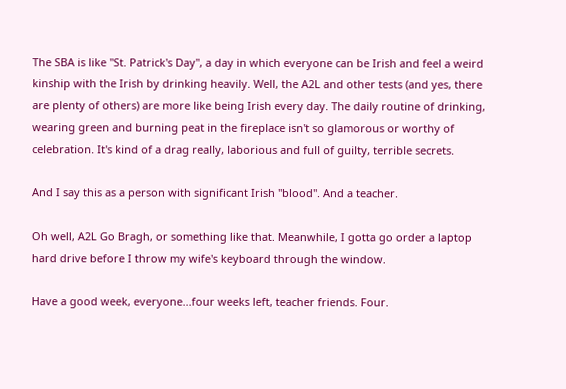The SBA is like "St. Patrick's Day", a day in which everyone can be Irish and feel a weird kinship with the Irish by drinking heavily. Well, the A2L and other tests (and yes, there are plenty of others) are more like being Irish every day. The daily routine of drinking, wearing green and burning peat in the fireplace isn't so glamorous or worthy of celebration. It's kind of a drag really, laborious and full of guilty, terrible secrets.

And I say this as a person with significant Irish "blood". And a teacher.

Oh well, A2L Go Bragh, or something like that. Meanwhile, I gotta go order a laptop hard drive before I throw my wife's keyboard through the window.

Have a good week, everyone...four weeks left, teacher friends. Four.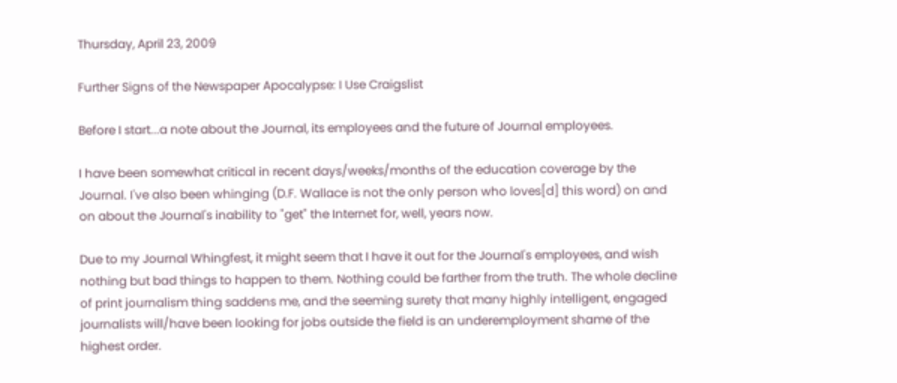Thursday, April 23, 2009

Further Signs of the Newspaper Apocalypse: I Use Craigslist

Before I start...a note about the Journal, its employees and the future of Journal employees.

I have been somewhat critical in recent days/weeks/months of the education coverage by the Journal. I've also been whinging (D.F. Wallace is not the only person who loves[d] this word) on and on about the Journal's inability to "get" the Internet for, well, years now.

Due to my Journal Whingfest, it might seem that I have it out for the Journal's employees, and wish nothing but bad things to happen to them. Nothing could be farther from the truth. The whole decline of print journalism thing saddens me, and the seeming surety that many highly intelligent, engaged journalists will/have been looking for jobs outside the field is an underemployment shame of the highest order.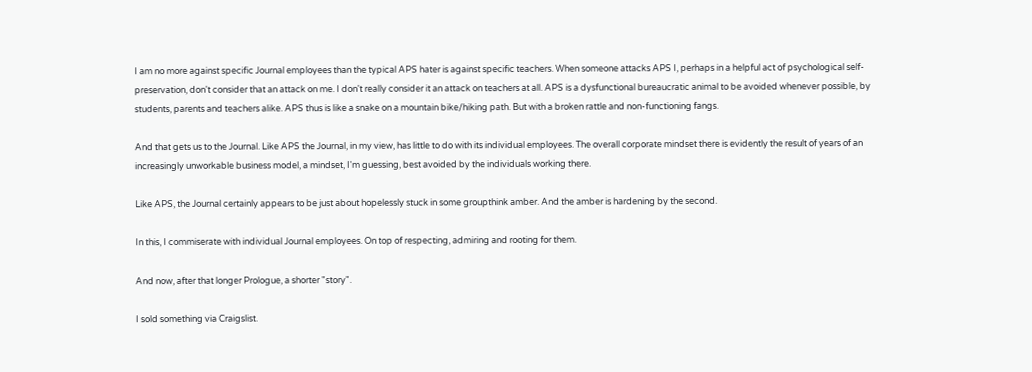I am no more against specific Journal employees than the typical APS hater is against specific teachers. When someone attacks APS I, perhaps in a helpful act of psychological self-preservation, don't consider that an attack on me. I don't really consider it an attack on teachers at all. APS is a dysfunctional bureaucratic animal to be avoided whenever possible, by students, parents and teachers alike. APS thus is like a snake on a mountain bike/hiking path. But with a broken rattle and non-functioning fangs.

And that gets us to the Journal. Like APS the Journal, in my view, has little to do with its individual employees. The overall corporate mindset there is evidently the result of years of an increasingly unworkable business model, a mindset, I'm guessing, best avoided by the individuals working there.

Like APS, the Journal certainly appears to be just about hopelessly stuck in some groupthink amber. And the amber is hardening by the second.

In this, I commiserate with individual Journal employees. On top of respecting, admiring and rooting for them.

And now, after that longer Prologue, a shorter "story".

I sold something via Craigslist.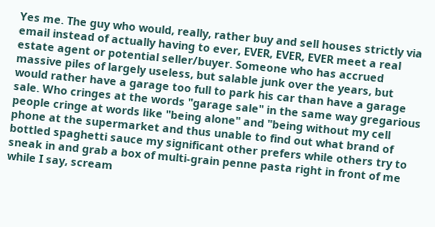Yes me. The guy who would, really, rather buy and sell houses strictly via email instead of actually having to ever, EVER, EVER, EVER meet a real estate agent or potential seller/buyer. Someone who has accrued massive piles of largely useless, but salable junk over the years, but would rather have a garage too full to park his car than have a garage sale. Who cringes at the words "garage sale" in the same way gregarious people cringe at words like "being alone" and "being without my cell phone at the supermarket and thus unable to find out what brand of bottled spaghetti sauce my significant other prefers while others try to sneak in and grab a box of multi-grain penne pasta right in front of me while I say, scream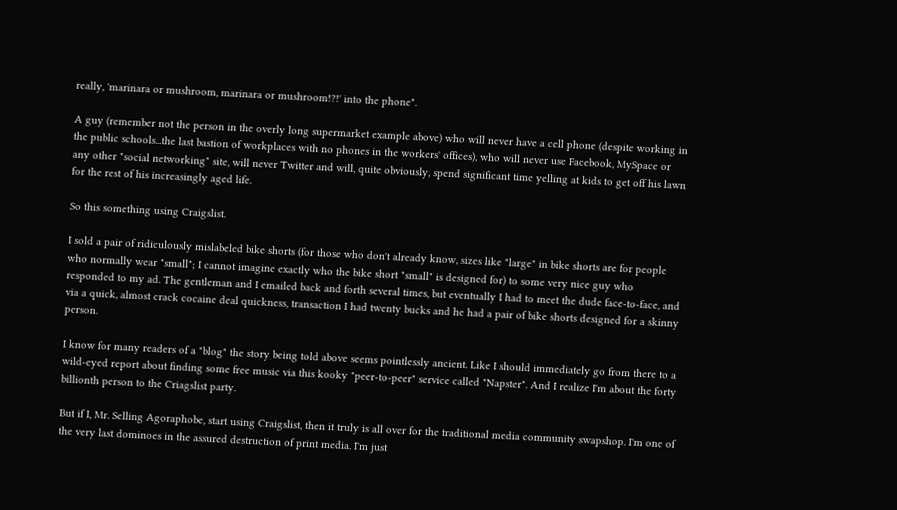really, 'marinara or mushroom, marinara or mushroom!?!' into the phone".

A guy (remember not the person in the overly long supermarket example above) who will never have a cell phone (despite working in the public schools...the last bastion of workplaces with no phones in the workers' offices), who will never use Facebook, MySpace or any other "social networking" site, will never Twitter and will, quite obviously, spend significant time yelling at kids to get off his lawn for the rest of his increasingly aged life.

So this something using Craigslist.

I sold a pair of ridiculously mislabeled bike shorts (for those who don't already know, sizes like "large" in bike shorts are for people who normally wear "small"; I cannot imagine exactly who the bike short "small" is designed for) to some very nice guy who responded to my ad. The gentleman and I emailed back and forth several times, but eventually I had to meet the dude face-to-face, and via a quick, almost crack cocaine deal quickness, transaction I had twenty bucks and he had a pair of bike shorts designed for a skinny person.

I know for many readers of a "blog" the story being told above seems pointlessly ancient. Like I should immediately go from there to a wild-eyed report about finding some free music via this kooky "peer-to-peer" service called "Napster". And I realize I'm about the forty billionth person to the Criagslist party.

But if I, Mr. Selling Agoraphobe, start using Craigslist, then it truly is all over for the traditional media community swapshop. I'm one of the very last dominoes in the assured destruction of print media. I'm just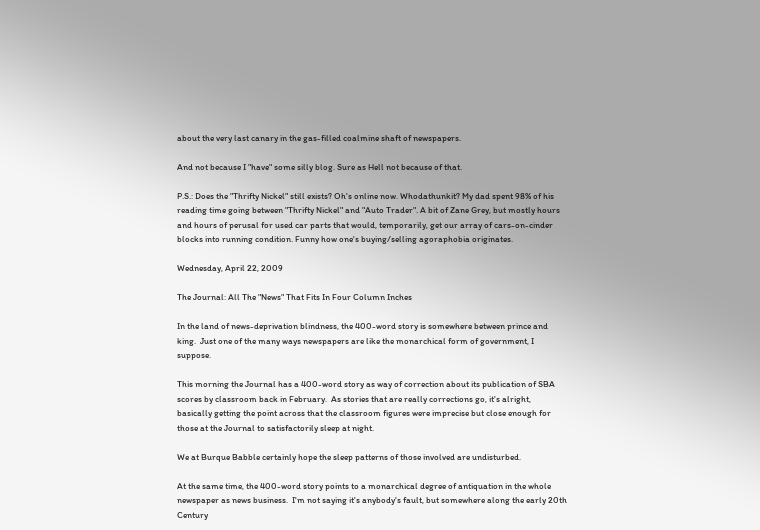about the very last canary in the gas-filled coalmine shaft of newspapers.

And not because I "have" some silly blog. Sure as Hell not because of that.

P.S.: Does the "Thrifty Nickel" still exists? Oh's online now. Whodathunkit? My dad spent 98% of his reading time going between "Thrifty Nickel" and "Auto Trader". A bit of Zane Grey, but mostly hours and hours of perusal for used car parts that would, temporarily, get our array of cars-on-cinder blocks into running condition. Funny how one's buying/selling agoraphobia originates.

Wednesday, April 22, 2009

The Journal: All The "News" That Fits In Four Column Inches

In the land of news-deprivation blindness, the 400-word story is somewhere between prince and king.  Just one of the many ways newspapers are like the monarchical form of government, I suppose.

This morning the Journal has a 400-word story as way of correction about its publication of SBA scores by classroom back in February.  As stories that are really corrections go, it's alright, basically getting the point across that the classroom figures were imprecise but close enough for those at the Journal to satisfactorily sleep at night.

We at Burque Babble certainly hope the sleep patterns of those involved are undisturbed.

At the same time, the 400-word story points to a monarchical degree of antiquation in the whole newspaper as news business.  I'm not saying it's anybody's fault, but somewhere along the early 20th Century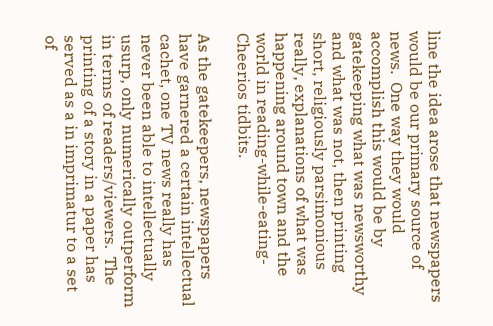line the idea arose that newspapers would be our primary source of news.  One way they would accomplish this would be by gatekeeping what was newsworthy and what was not, then printing short, religiously parsimonious really, explanations of what was happening around town and the world in reading-while-eating-Cheerios tidbits.

As the gatekeepers, newspapers have garnered a certain intellectual cachet, one TV news really has never been able to intellectually usurp, only numerically outperform in terms of readers/viewers.  The printing of a story in a paper has served as a in imprimatur to a set of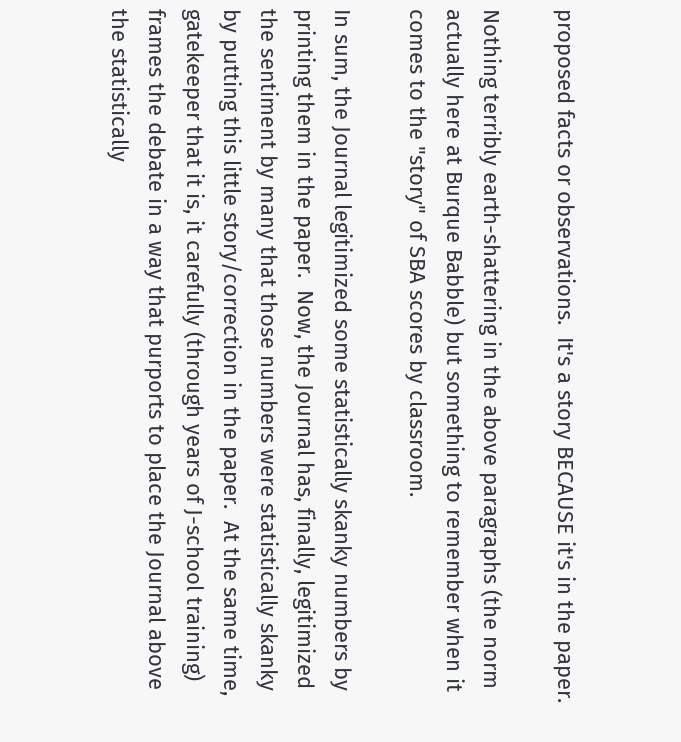proposed facts or observations.  It's a story BECAUSE it's in the paper.

Nothing terribly earth-shattering in the above paragraphs (the norm actually here at Burque Babble) but something to remember when it comes to the "story" of SBA scores by classroom.

In sum, the Journal legitimized some statistically skanky numbers by printing them in the paper.  Now, the Journal has, finally, legitimized the sentiment by many that those numbers were statistically skanky by putting this little story/correction in the paper.  At the same time, gatekeeper that it is, it carefully (through years of J-school training) frames the debate in a way that purports to place the Journal above the statistically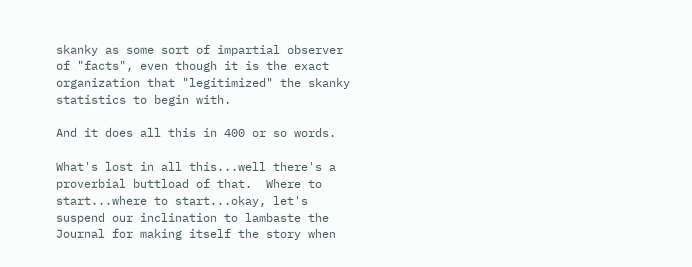skanky as some sort of impartial observer of "facts", even though it is the exact organization that "legitimized" the skanky statistics to begin with.

And it does all this in 400 or so words.

What's lost in all this...well there's a proverbial buttload of that.  Where to start...where to start...okay, let's suspend our inclination to lambaste the Journal for making itself the story when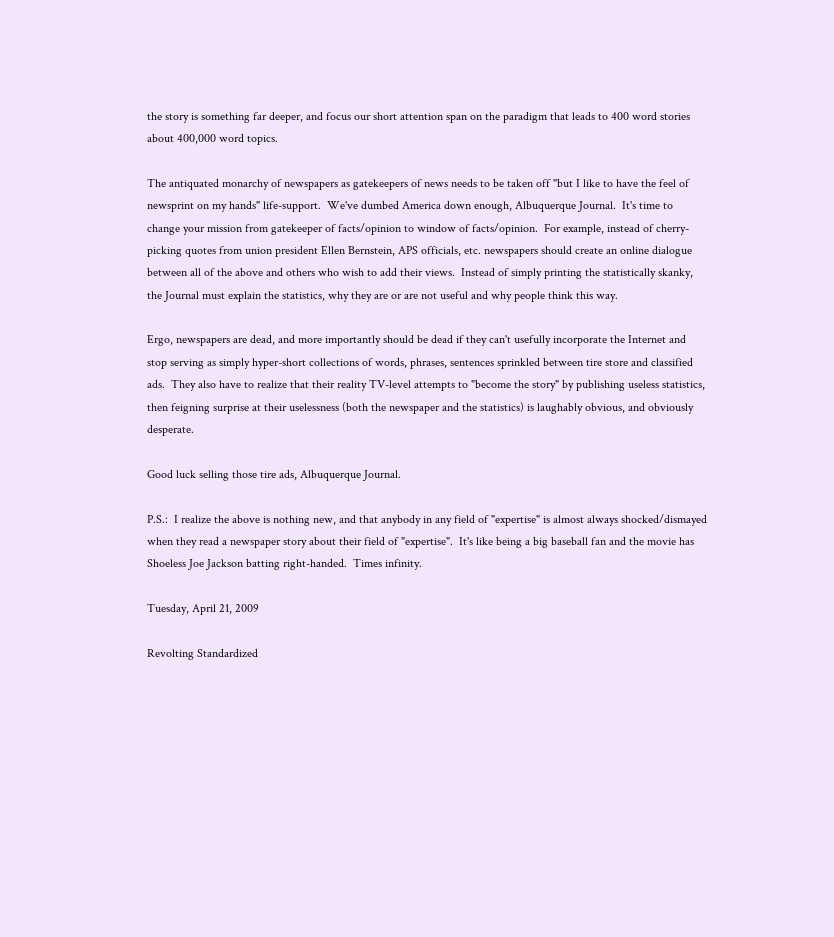the story is something far deeper, and focus our short attention span on the paradigm that leads to 400 word stories about 400,000 word topics.

The antiquated monarchy of newspapers as gatekeepers of news needs to be taken off "but I like to have the feel of newsprint on my hands" life-support.  We've dumbed America down enough, Albuquerque Journal.  It's time to change your mission from gatekeeper of facts/opinion to window of facts/opinion.  For example, instead of cherry-picking quotes from union president Ellen Bernstein, APS officials, etc. newspapers should create an online dialogue between all of the above and others who wish to add their views.  Instead of simply printing the statistically skanky, the Journal must explain the statistics, why they are or are not useful and why people think this way.

Ergo, newspapers are dead, and more importantly should be dead if they can't usefully incorporate the Internet and stop serving as simply hyper-short collections of words, phrases, sentences sprinkled between tire store and classified ads.  They also have to realize that their reality TV-level attempts to "become the story" by publishing useless statistics, then feigning surprise at their uselessness (both the newspaper and the statistics) is laughably obvious, and obviously desperate.

Good luck selling those tire ads, Albuquerque Journal.

P.S.:  I realize the above is nothing new, and that anybody in any field of "expertise" is almost always shocked/dismayed when they read a newspaper story about their field of "expertise".  It's like being a big baseball fan and the movie has Shoeless Joe Jackson batting right-handed.  Times infinity.

Tuesday, April 21, 2009

Revolting Standardized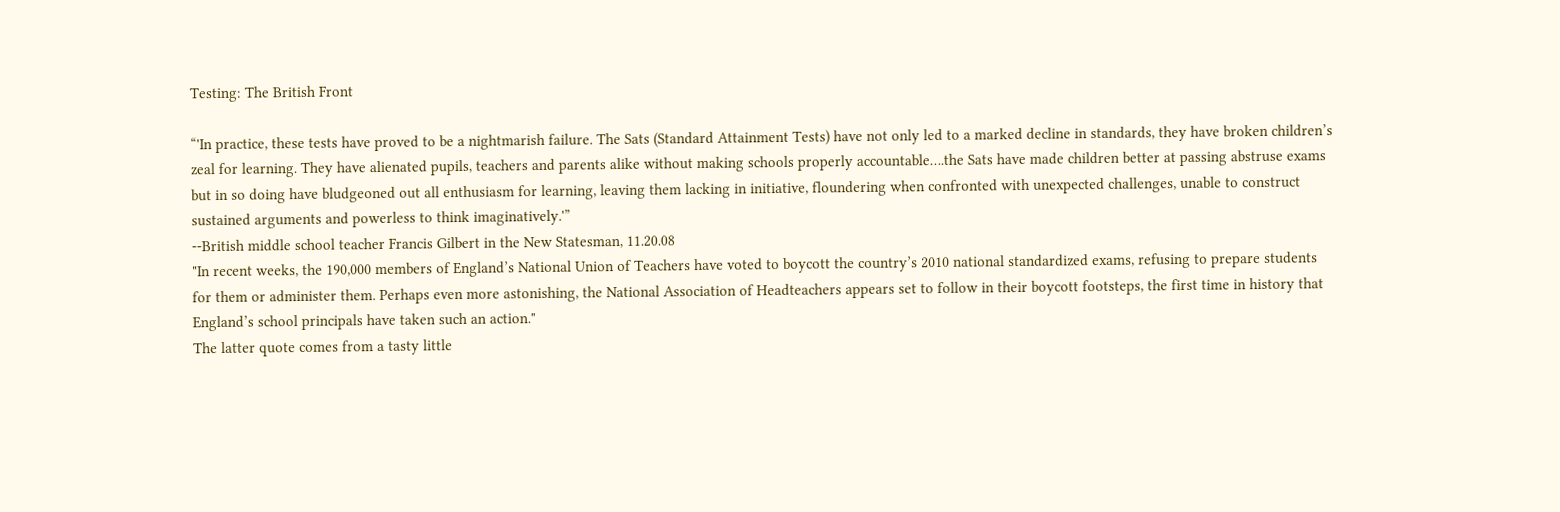Testing: The British Front

“'In practice, these tests have proved to be a nightmarish failure. The Sats (Standard Attainment Tests) have not only led to a marked decline in standards, they have broken children’s zeal for learning. They have alienated pupils, teachers and parents alike without making schools properly accountable….the Sats have made children better at passing abstruse exams but in so doing have bludgeoned out all enthusiasm for learning, leaving them lacking in initiative, floundering when confronted with unexpected challenges, unable to construct sustained arguments and powerless to think imaginatively.'”
--British middle school teacher Francis Gilbert in the New Statesman, 11.20.08
"In recent weeks, the 190,000 members of England’s National Union of Teachers have voted to boycott the country’s 2010 national standardized exams, refusing to prepare students for them or administer them. Perhaps even more astonishing, the National Association of Headteachers appears set to follow in their boycott footsteps, the first time in history that England’s school principals have taken such an action."
The latter quote comes from a tasty little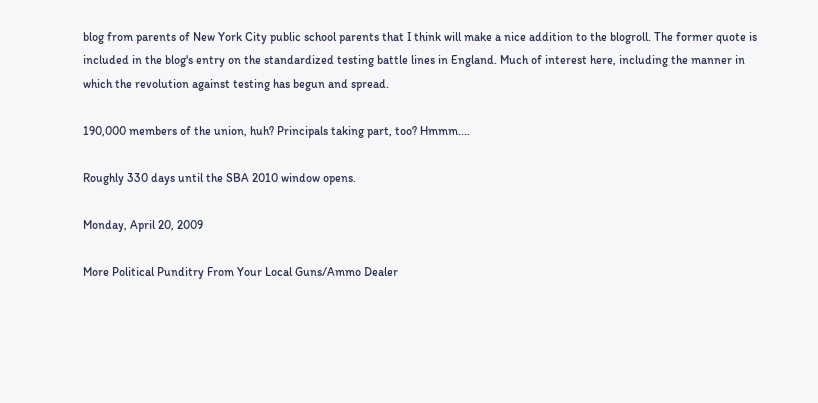blog from parents of New York City public school parents that I think will make a nice addition to the blogroll. The former quote is included in the blog's entry on the standardized testing battle lines in England. Much of interest here, including the manner in which the revolution against testing has begun and spread.

190,000 members of the union, huh? Principals taking part, too? Hmmm....

Roughly 330 days until the SBA 2010 window opens.

Monday, April 20, 2009

More Political Punditry From Your Local Guns/Ammo Dealer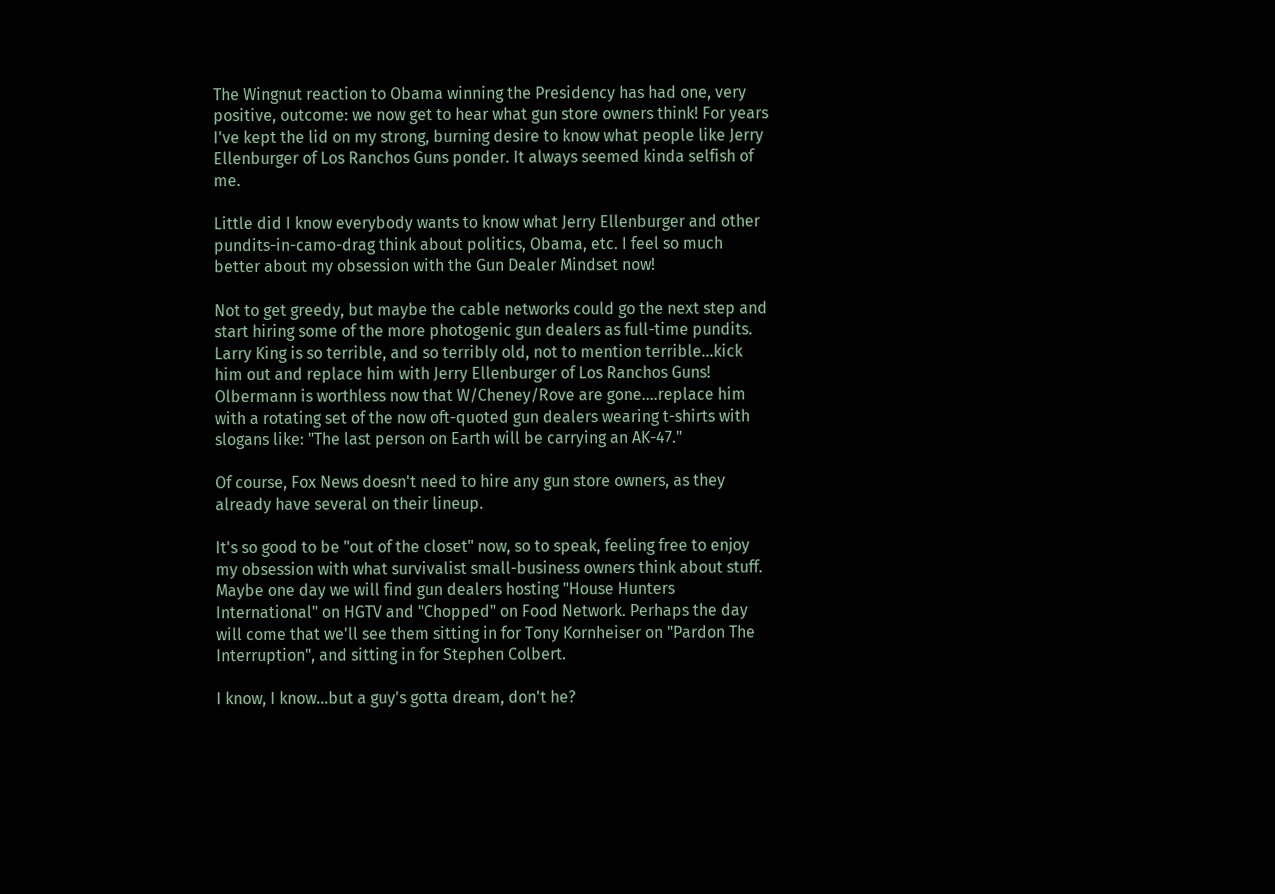The Wingnut reaction to Obama winning the Presidency has had one, very positive, outcome: we now get to hear what gun store owners think! For years I've kept the lid on my strong, burning desire to know what people like Jerry Ellenburger of Los Ranchos Guns ponder. It always seemed kinda selfish of me.

Little did I know everybody wants to know what Jerry Ellenburger and other pundits-in-camo-drag think about politics, Obama, etc. I feel so much better about my obsession with the Gun Dealer Mindset now!

Not to get greedy, but maybe the cable networks could go the next step and start hiring some of the more photogenic gun dealers as full-time pundits. Larry King is so terrible, and so terribly old, not to mention terrible...kick him out and replace him with Jerry Ellenburger of Los Ranchos Guns! Olbermann is worthless now that W/Cheney/Rove are gone....replace him with a rotating set of the now oft-quoted gun dealers wearing t-shirts with slogans like: "The last person on Earth will be carrying an AK-47."

Of course, Fox News doesn't need to hire any gun store owners, as they already have several on their lineup.

It's so good to be "out of the closet" now, so to speak, feeling free to enjoy my obsession with what survivalist small-business owners think about stuff. Maybe one day we will find gun dealers hosting "House Hunters International" on HGTV and "Chopped" on Food Network. Perhaps the day will come that we'll see them sitting in for Tony Kornheiser on "Pardon The Interruption", and sitting in for Stephen Colbert.

I know, I know...but a guy's gotta dream, don't he?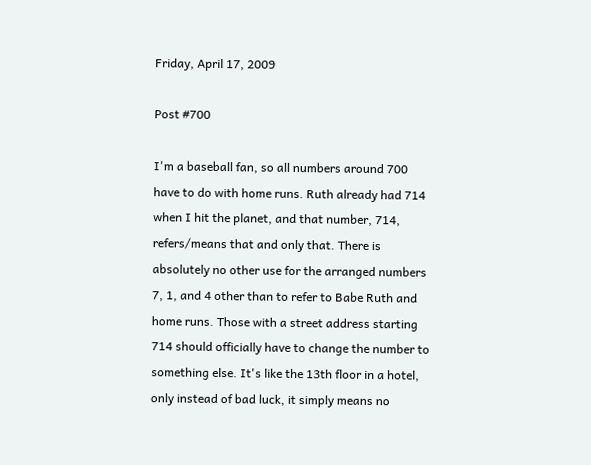Friday, April 17, 2009

Post #700

I'm a baseball fan, so all numbers around 700 have to do with home runs. Ruth already had 714 when I hit the planet, and that number, 714, refers/means that and only that. There is absolutely no other use for the arranged numbers 7, 1, and 4 other than to refer to Babe Ruth and home runs. Those with a street address starting 714 should officially have to change the number to something else. It's like the 13th floor in a hotel, only instead of bad luck, it simply means no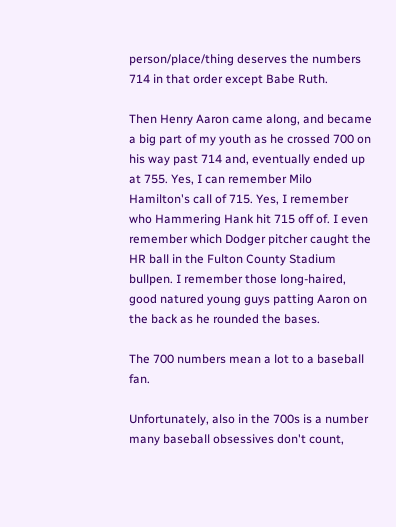person/place/thing deserves the numbers 714 in that order except Babe Ruth.

Then Henry Aaron came along, and became a big part of my youth as he crossed 700 on his way past 714 and, eventually ended up at 755. Yes, I can remember Milo Hamilton's call of 715. Yes, I remember who Hammering Hank hit 715 off of. I even remember which Dodger pitcher caught the HR ball in the Fulton County Stadium bullpen. I remember those long-haired, good natured young guys patting Aaron on the back as he rounded the bases.

The 700 numbers mean a lot to a baseball fan.

Unfortunately, also in the 700s is a number many baseball obsessives don't count,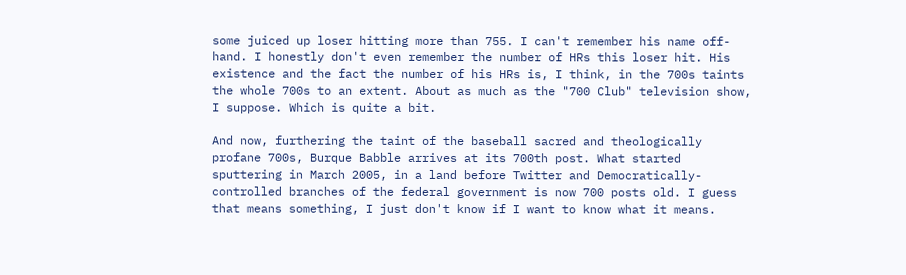some juiced up loser hitting more than 755. I can't remember his name off-hand. I honestly don't even remember the number of HRs this loser hit. His existence and the fact the number of his HRs is, I think, in the 700s taints the whole 700s to an extent. About as much as the "700 Club" television show, I suppose. Which is quite a bit.

And now, furthering the taint of the baseball sacred and theologically profane 700s, Burque Babble arrives at its 700th post. What started sputtering in March 2005, in a land before Twitter and Democratically-controlled branches of the federal government is now 700 posts old. I guess that means something, I just don't know if I want to know what it means.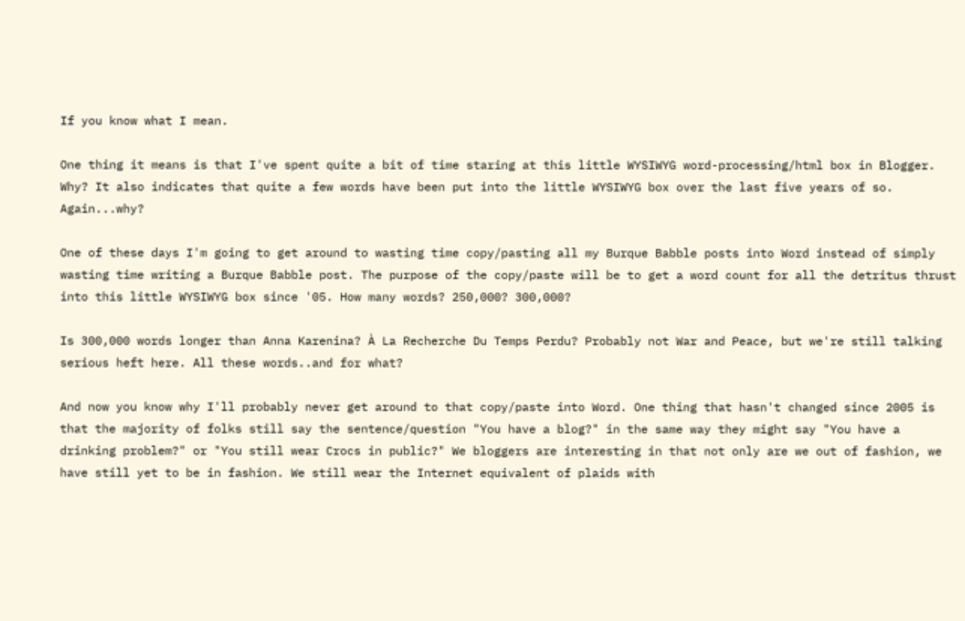If you know what I mean.

One thing it means is that I've spent quite a bit of time staring at this little WYSIWYG word-processing/html box in Blogger. Why? It also indicates that quite a few words have been put into the little WYSIWYG box over the last five years of so. Again...why?

One of these days I'm going to get around to wasting time copy/pasting all my Burque Babble posts into Word instead of simply wasting time writing a Burque Babble post. The purpose of the copy/paste will be to get a word count for all the detritus thrust into this little WYSIWYG box since '05. How many words? 250,000? 300,000?

Is 300,000 words longer than Anna Karenina? À La Recherche Du Temps Perdu? Probably not War and Peace, but we're still talking serious heft here. All these words..and for what?

And now you know why I'll probably never get around to that copy/paste into Word. One thing that hasn't changed since 2005 is that the majority of folks still say the sentence/question "You have a blog?" in the same way they might say "You have a drinking problem?" or "You still wear Crocs in public?" We bloggers are interesting in that not only are we out of fashion, we have still yet to be in fashion. We still wear the Internet equivalent of plaids with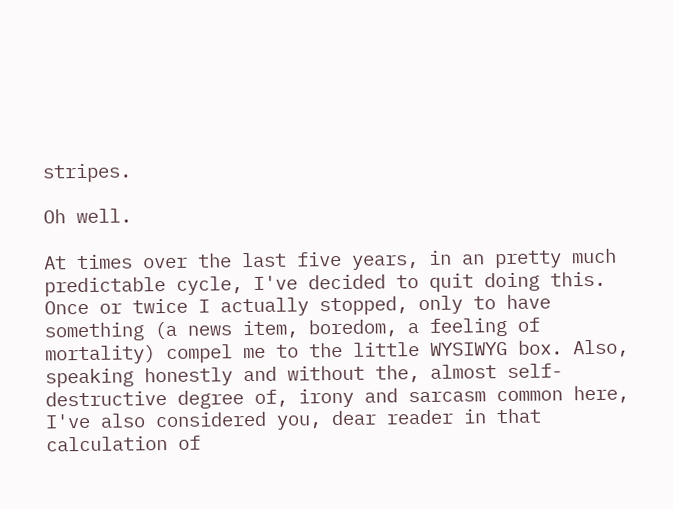stripes.

Oh well.

At times over the last five years, in an pretty much predictable cycle, I've decided to quit doing this. Once or twice I actually stopped, only to have something (a news item, boredom, a feeling of mortality) compel me to the little WYSIWYG box. Also, speaking honestly and without the, almost self-destructive degree of, irony and sarcasm common here, I've also considered you, dear reader in that calculation of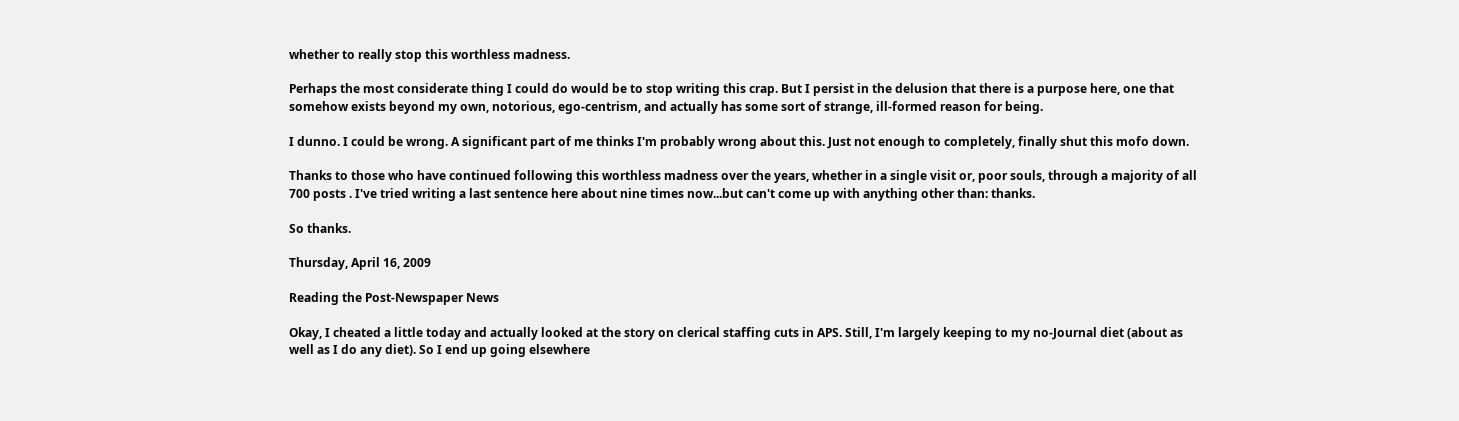whether to really stop this worthless madness.

Perhaps the most considerate thing I could do would be to stop writing this crap. But I persist in the delusion that there is a purpose here, one that somehow exists beyond my own, notorious, ego-centrism, and actually has some sort of strange, ill-formed reason for being.

I dunno. I could be wrong. A significant part of me thinks I'm probably wrong about this. Just not enough to completely, finally shut this mofo down.

Thanks to those who have continued following this worthless madness over the years, whether in a single visit or, poor souls, through a majority of all 700 posts . I've tried writing a last sentence here about nine times now...but can't come up with anything other than: thanks.

So thanks.

Thursday, April 16, 2009

Reading the Post-Newspaper News

Okay, I cheated a little today and actually looked at the story on clerical staffing cuts in APS. Still, I'm largely keeping to my no-Journal diet (about as well as I do any diet). So I end up going elsewhere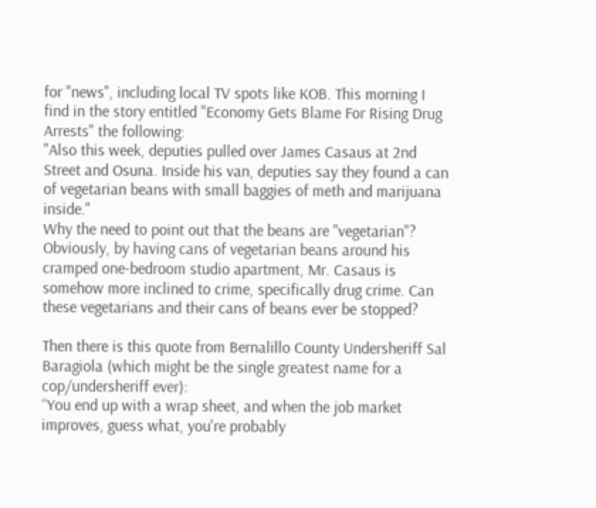for "news", including local TV spots like KOB. This morning I find in the story entitled "Economy Gets Blame For Rising Drug Arrests" the following:
"Also this week, deputies pulled over James Casaus at 2nd Street and Osuna. Inside his van, deputies say they found a can of vegetarian beans with small baggies of meth and marijuana inside."
Why the need to point out that the beans are "vegetarian"? Obviously, by having cans of vegetarian beans around his cramped one-bedroom studio apartment, Mr. Casaus is somehow more inclined to crime, specifically drug crime. Can these vegetarians and their cans of beans ever be stopped?

Then there is this quote from Bernalillo County Undersheriff Sal Baragiola (which might be the single greatest name for a cop/undersheriff ever):
“You end up with a wrap sheet, and when the job market improves, guess what, you're probably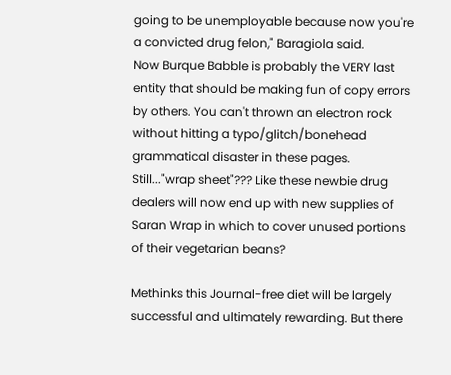going to be unemployable because now you're a convicted drug felon," Baragiola said.
Now Burque Babble is probably the VERY last entity that should be making fun of copy errors by others. You can't thrown an electron rock without hitting a typo/glitch/bonehead grammatical disaster in these pages. Still..."wrap sheet"??? Like these newbie drug dealers will now end up with new supplies of Saran Wrap in which to cover unused portions of their vegetarian beans?

Methinks this Journal-free diet will be largely successful and ultimately rewarding. But there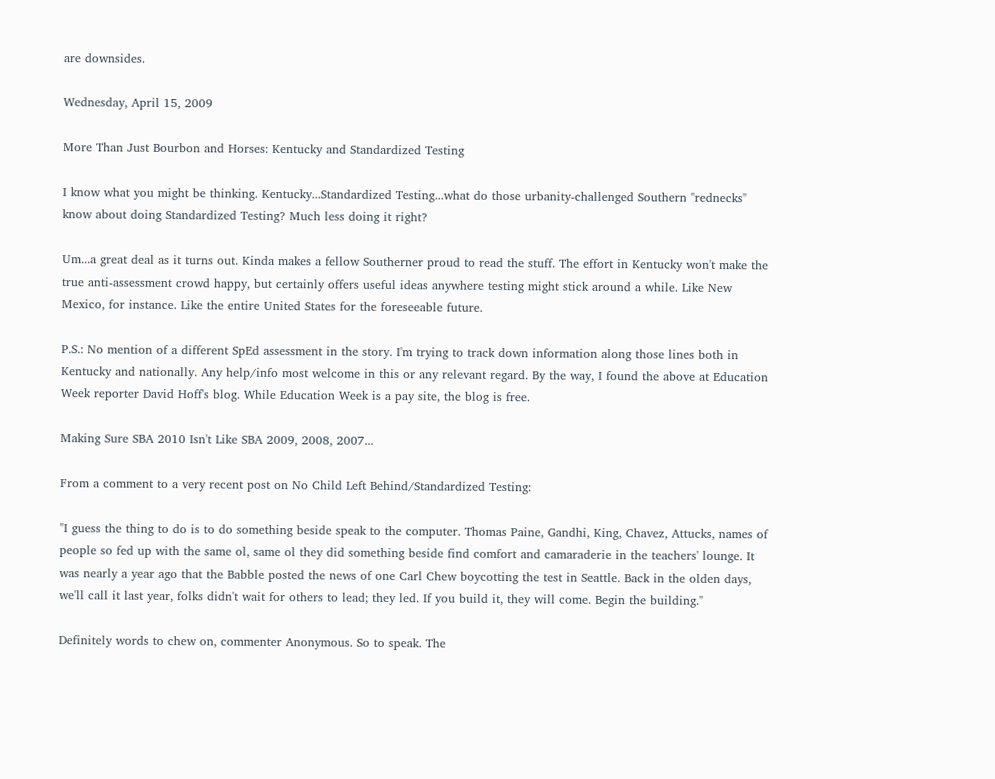are downsides.

Wednesday, April 15, 2009

More Than Just Bourbon and Horses: Kentucky and Standardized Testing

I know what you might be thinking. Kentucky...Standardized Testing...what do those urbanity-challenged Southern "rednecks" know about doing Standardized Testing? Much less doing it right?

Um...a great deal as it turns out. Kinda makes a fellow Southerner proud to read the stuff. The effort in Kentucky won't make the true anti-assessment crowd happy, but certainly offers useful ideas anywhere testing might stick around a while. Like New Mexico, for instance. Like the entire United States for the foreseeable future.

P.S.: No mention of a different SpEd assessment in the story. I'm trying to track down information along those lines both in Kentucky and nationally. Any help/info most welcome in this or any relevant regard. By the way, I found the above at Education Week reporter David Hoff's blog. While Education Week is a pay site, the blog is free.

Making Sure SBA 2010 Isn't Like SBA 2009, 2008, 2007...

From a comment to a very recent post on No Child Left Behind/Standardized Testing:

"I guess the thing to do is to do something beside speak to the computer. Thomas Paine, Gandhi, King, Chavez, Attucks, names of people so fed up with the same ol, same ol they did something beside find comfort and camaraderie in the teachers' lounge. It was nearly a year ago that the Babble posted the news of one Carl Chew boycotting the test in Seattle. Back in the olden days, we'll call it last year, folks didn't wait for others to lead; they led. If you build it, they will come. Begin the building."

Definitely words to chew on, commenter Anonymous. So to speak. The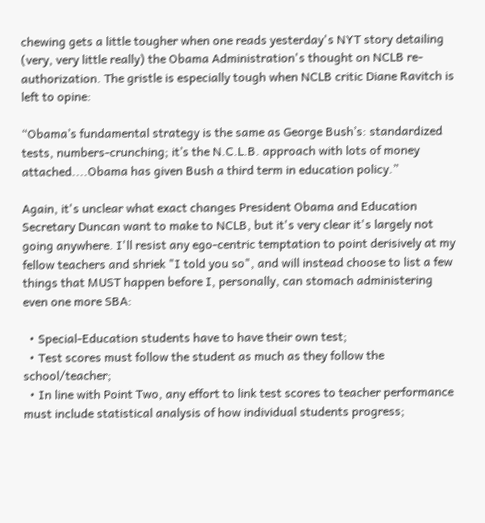chewing gets a little tougher when one reads yesterday's NYT story detailing (very, very little really) the Obama Administration's thought on NCLB re-authorization. The gristle is especially tough when NCLB critic Diane Ravitch is left to opine:

“Obama’s fundamental strategy is the same as George Bush’s: standardized tests, numbers-crunching; it’s the N.C.L.B. approach with lots of money attached....Obama has given Bush a third term in education policy.”

Again, it's unclear what exact changes President Obama and Education Secretary Duncan want to make to NCLB, but it's very clear it's largely not going anywhere. I'll resist any ego-centric temptation to point derisively at my fellow teachers and shriek "I told you so", and will instead choose to list a few things that MUST happen before I, personally, can stomach administering even one more SBA:

  • Special-Education students have to have their own test;
  • Test scores must follow the student as much as they follow the school/teacher;
  • In line with Point Two, any effort to link test scores to teacher performance must include statistical analysis of how individual students progress;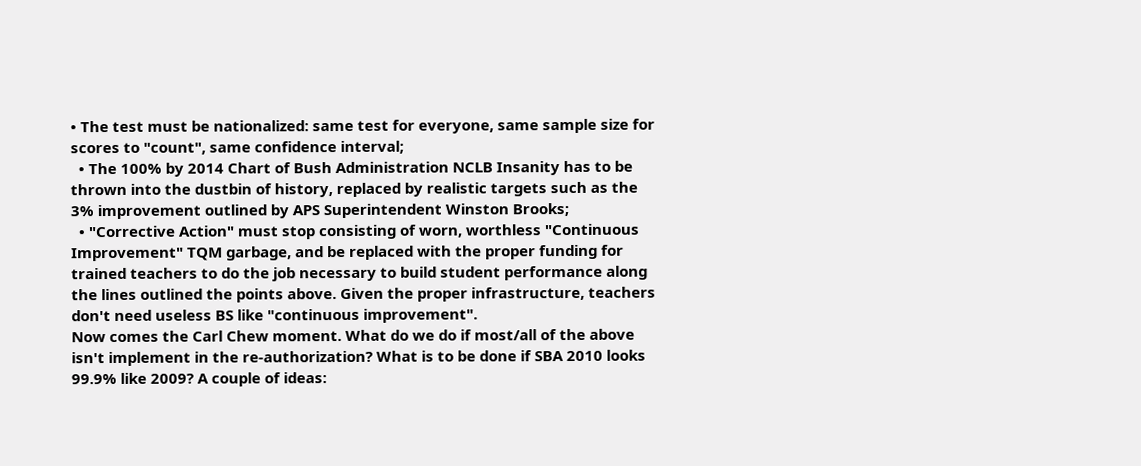• The test must be nationalized: same test for everyone, same sample size for scores to "count", same confidence interval;
  • The 100% by 2014 Chart of Bush Administration NCLB Insanity has to be thrown into the dustbin of history, replaced by realistic targets such as the 3% improvement outlined by APS Superintendent Winston Brooks;
  • "Corrective Action" must stop consisting of worn, worthless "Continuous Improvement" TQM garbage, and be replaced with the proper funding for trained teachers to do the job necessary to build student performance along the lines outlined the points above. Given the proper infrastructure, teachers don't need useless BS like "continuous improvement".
Now comes the Carl Chew moment. What do we do if most/all of the above isn't implement in the re-authorization? What is to be done if SBA 2010 looks 99.9% like 2009? A couple of ideas: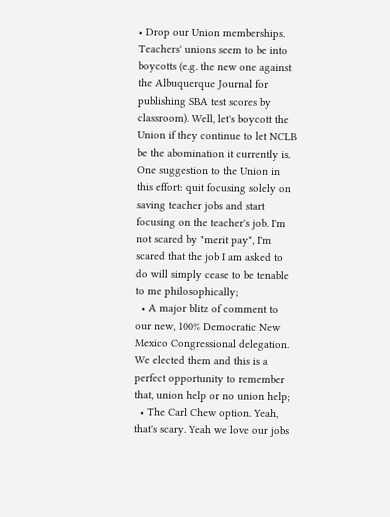• Drop our Union memberships. Teachers' unions seem to be into boycotts (e.g. the new one against the Albuquerque Journal for publishing SBA test scores by classroom). Well, let's boycott the Union if they continue to let NCLB be the abomination it currently is. One suggestion to the Union in this effort: quit focusing solely on saving teacher jobs and start focusing on the teacher's job. I'm not scared by "merit pay", I'm scared that the job I am asked to do will simply cease to be tenable to me philosophically;
  • A major blitz of comment to our new, 100% Democratic New Mexico Congressional delegation. We elected them and this is a perfect opportunity to remember that, union help or no union help;
  • The Carl Chew option. Yeah, that's scary. Yeah we love our jobs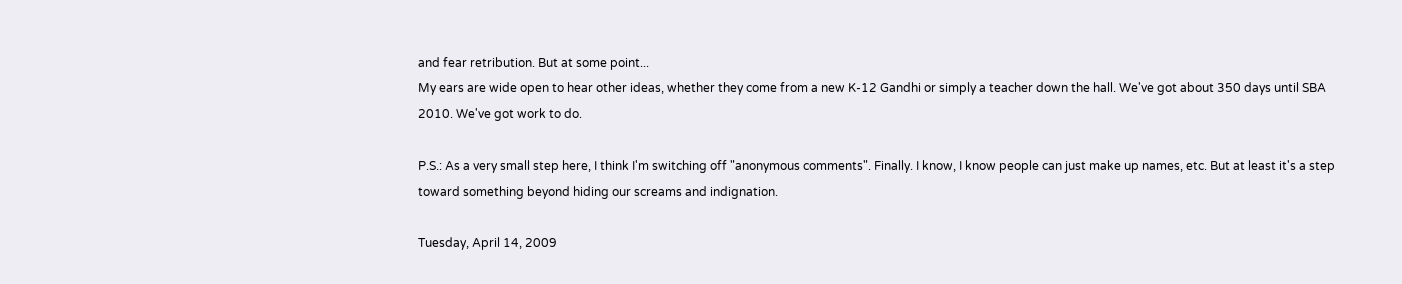and fear retribution. But at some point...
My ears are wide open to hear other ideas, whether they come from a new K-12 Gandhi or simply a teacher down the hall. We've got about 350 days until SBA 2010. We've got work to do.

P.S.: As a very small step here, I think I'm switching off "anonymous comments". Finally. I know, I know people can just make up names, etc. But at least it's a step toward something beyond hiding our screams and indignation.

Tuesday, April 14, 2009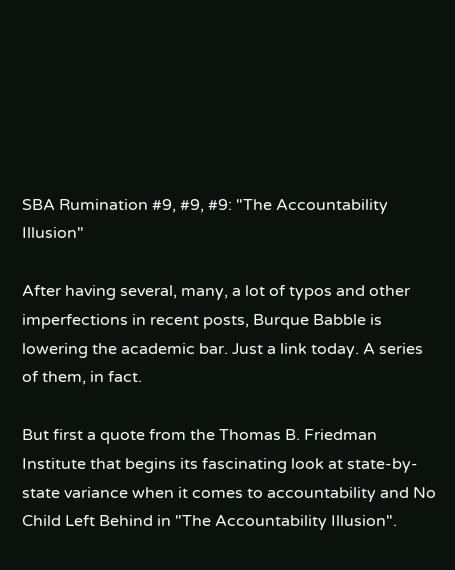SBA Rumination #9, #9, #9: "The Accountability Illusion"

After having several, many, a lot of typos and other imperfections in recent posts, Burque Babble is lowering the academic bar. Just a link today. A series of them, in fact.

But first a quote from the Thomas B. Friedman Institute that begins its fascinating look at state-by-state variance when it comes to accountability and No Child Left Behind in "The Accountability Illusion".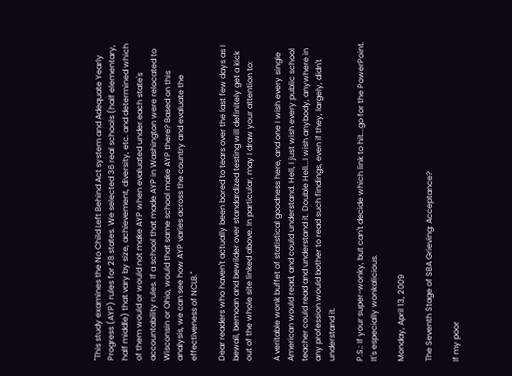"This study examines the No Child Left Behind Act system and Adequate Yearly Progress (AYP) rules for 28 states. We selected 36 real schools (half elementary, half middle) that vary by size, achievement, diversity, etc. and determined which of them would or would not make AYP when evaluated under each state's accountability rules. If a school that made AYP in Washington were relocated to Wisconsin or Ohio, would that same school make AYP there? Based on this analysis, we can see how AYP varies across the country and evaluate the effectiveness of NCLB."

Dear readers who haven't actually been bored to tears over the last few days as I bewail, bemoan and bewilder over standardized testing will definitely get a kick out of the whole site linked above. In particular, may I draw your attention to:

A veritable wonk buffet of statistical goodness here, and one I wish every single American would read, and could understand. Hell, I just wish every public school teacher could read and understand it. Double Hell...I wish anybody, anywhere in any profession would bother to read such findings, even if they, largely, didn't understand it.

P.S.: If your super-wonky, but can't decide which link to hit...go for the PowerPoint. It's especially wonkalicious.

Monday, April 13, 2009

The Seventh Stage of SBA Grieving: Acceptance?

If my poor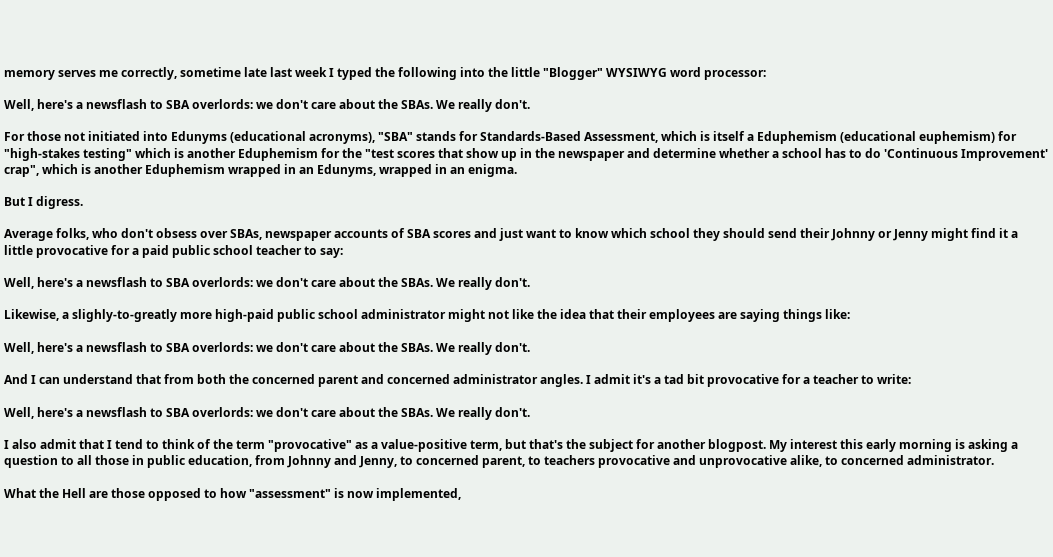memory serves me correctly, sometime late last week I typed the following into the little "Blogger" WYSIWYG word processor:

Well, here's a newsflash to SBA overlords: we don't care about the SBAs. We really don't.

For those not initiated into Edunyms (educational acronyms), "SBA" stands for Standards-Based Assessment, which is itself a Eduphemism (educational euphemism) for "high-stakes testing" which is another Eduphemism for the "test scores that show up in the newspaper and determine whether a school has to do 'Continuous Improvement' crap", which is another Eduphemism wrapped in an Edunyms, wrapped in an enigma.

But I digress.

Average folks, who don't obsess over SBAs, newspaper accounts of SBA scores and just want to know which school they should send their Johnny or Jenny might find it a little provocative for a paid public school teacher to say:

Well, here's a newsflash to SBA overlords: we don't care about the SBAs. We really don't.

Likewise, a slighly-to-greatly more high-paid public school administrator might not like the idea that their employees are saying things like:

Well, here's a newsflash to SBA overlords: we don't care about the SBAs. We really don't.

And I can understand that from both the concerned parent and concerned administrator angles. I admit it's a tad bit provocative for a teacher to write:

Well, here's a newsflash to SBA overlords: we don't care about the SBAs. We really don't.

I also admit that I tend to think of the term "provocative" as a value-positive term, but that's the subject for another blogpost. My interest this early morning is asking a question to all those in public education, from Johnny and Jenny, to concerned parent, to teachers provocative and unprovocative alike, to concerned administrator.

What the Hell are those opposed to how "assessment" is now implemented,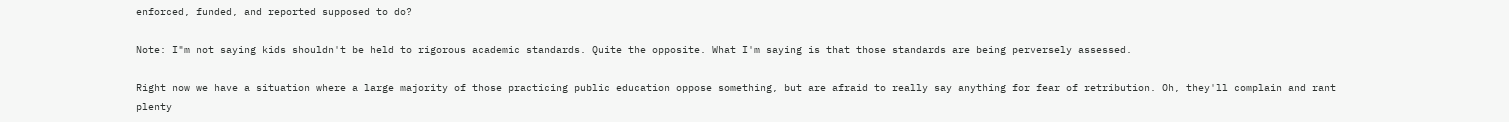enforced, funded, and reported supposed to do?

Note: I"m not saying kids shouldn't be held to rigorous academic standards. Quite the opposite. What I'm saying is that those standards are being perversely assessed.

Right now we have a situation where a large majority of those practicing public education oppose something, but are afraid to really say anything for fear of retribution. Oh, they'll complain and rant plenty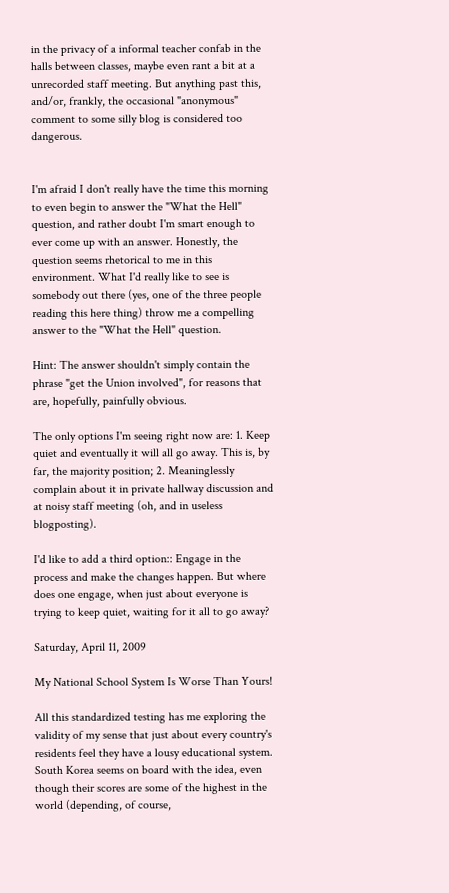in the privacy of a informal teacher confab in the halls between classes, maybe even rant a bit at a unrecorded staff meeting. But anything past this, and/or, frankly, the occasional "anonymous" comment to some silly blog is considered too dangerous.


I'm afraid I don't really have the time this morning to even begin to answer the "What the Hell" question, and rather doubt I'm smart enough to ever come up with an answer. Honestly, the question seems rhetorical to me in this environment. What I'd really like to see is somebody out there (yes, one of the three people reading this here thing) throw me a compelling answer to the "What the Hell" question.

Hint: The answer shouldn't simply contain the phrase "get the Union involved", for reasons that are, hopefully, painfully obvious.

The only options I'm seeing right now are: 1. Keep quiet and eventually it will all go away. This is, by far, the majority position; 2. Meaninglessly complain about it in private hallway discussion and at noisy staff meeting (oh, and in useless blogposting).

I'd like to add a third option:: Engage in the process and make the changes happen. But where does one engage, when just about everyone is trying to keep quiet, waiting for it all to go away?

Saturday, April 11, 2009

My National School System Is Worse Than Yours!

All this standardized testing has me exploring the validity of my sense that just about every country's residents feel they have a lousy educational system. South Korea seems on board with the idea, even though their scores are some of the highest in the world (depending, of course,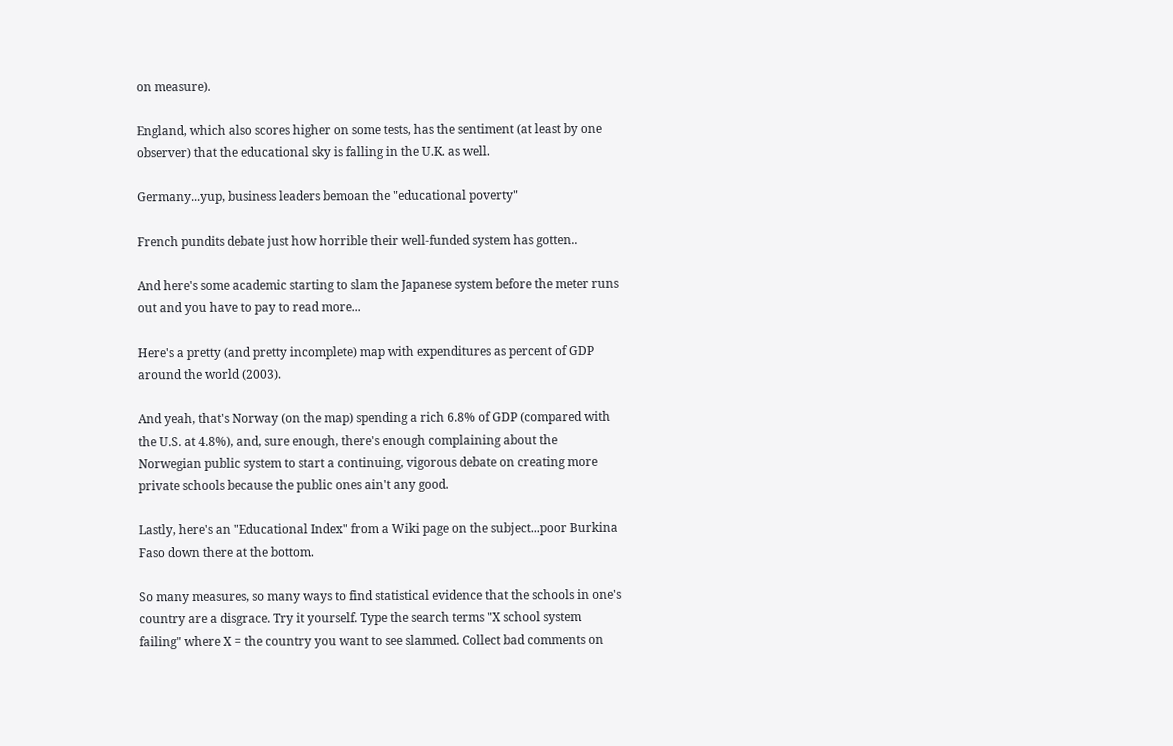on measure).

England, which also scores higher on some tests, has the sentiment (at least by one observer) that the educational sky is falling in the U.K. as well.

Germany...yup, business leaders bemoan the "educational poverty"

French pundits debate just how horrible their well-funded system has gotten..

And here's some academic starting to slam the Japanese system before the meter runs out and you have to pay to read more...

Here's a pretty (and pretty incomplete) map with expenditures as percent of GDP around the world (2003).

And yeah, that's Norway (on the map) spending a rich 6.8% of GDP (compared with the U.S. at 4.8%), and, sure enough, there's enough complaining about the Norwegian public system to start a continuing, vigorous debate on creating more private schools because the public ones ain't any good.

Lastly, here's an "Educational Index" from a Wiki page on the subject...poor Burkina Faso down there at the bottom.

So many measures, so many ways to find statistical evidence that the schools in one's country are a disgrace. Try it yourself. Type the search terms "X school system failing" where X = the country you want to see slammed. Collect bad comments on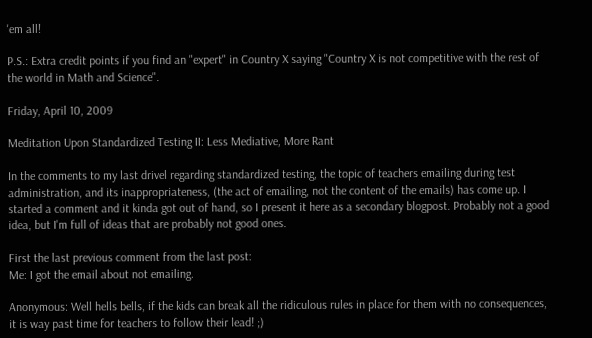'em all!

P.S.: Extra credit points if you find an "expert" in Country X saying "Country X is not competitive with the rest of the world in Math and Science".

Friday, April 10, 2009

Meditation Upon Standardized Testing II: Less Mediative, More Rant

In the comments to my last drivel regarding standardized testing, the topic of teachers emailing during test administration, and its inappropriateness, (the act of emailing, not the content of the emails) has come up. I started a comment and it kinda got out of hand, so I present it here as a secondary blogpost. Probably not a good idea, but I'm full of ideas that are probably not good ones.

First the last previous comment from the last post:
Me: I got the email about not emailing.

Anonymous: Well hells bells, if the kids can break all the ridiculous rules in place for them with no consequences, it is way past time for teachers to follow their lead! ;)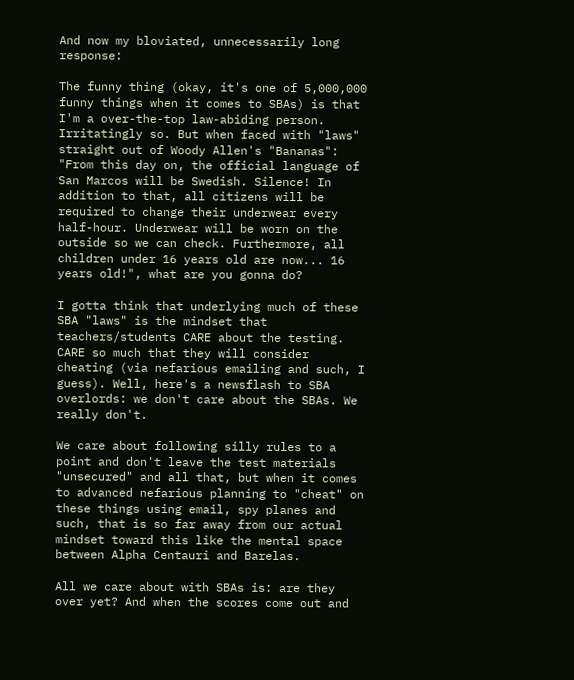And now my bloviated, unnecessarily long response:

The funny thing (okay, it's one of 5,000,000 funny things when it comes to SBAs) is that I'm a over-the-top law-abiding person. Irritatingly so. But when faced with "laws" straight out of Woody Allen's "Bananas": "From this day on, the official language of San Marcos will be Swedish. Silence! In addition to that, all citizens will be required to change their underwear every half-hour. Underwear will be worn on the outside so we can check. Furthermore, all children under 16 years old are now... 16 years old!", what are you gonna do?

I gotta think that underlying much of these SBA "laws" is the mindset that teachers/students CARE about the testing. CARE so much that they will consider cheating (via nefarious emailing and such, I guess). Well, here's a newsflash to SBA overlords: we don't care about the SBAs. We really don't.

We care about following silly rules to a point and don't leave the test materials "unsecured" and all that, but when it comes to advanced nefarious planning to "cheat" on these things using email, spy planes and such, that is so far away from our actual mindset toward this like the mental space between Alpha Centauri and Barelas.

All we care about with SBAs is: are they over yet? And when the scores come out and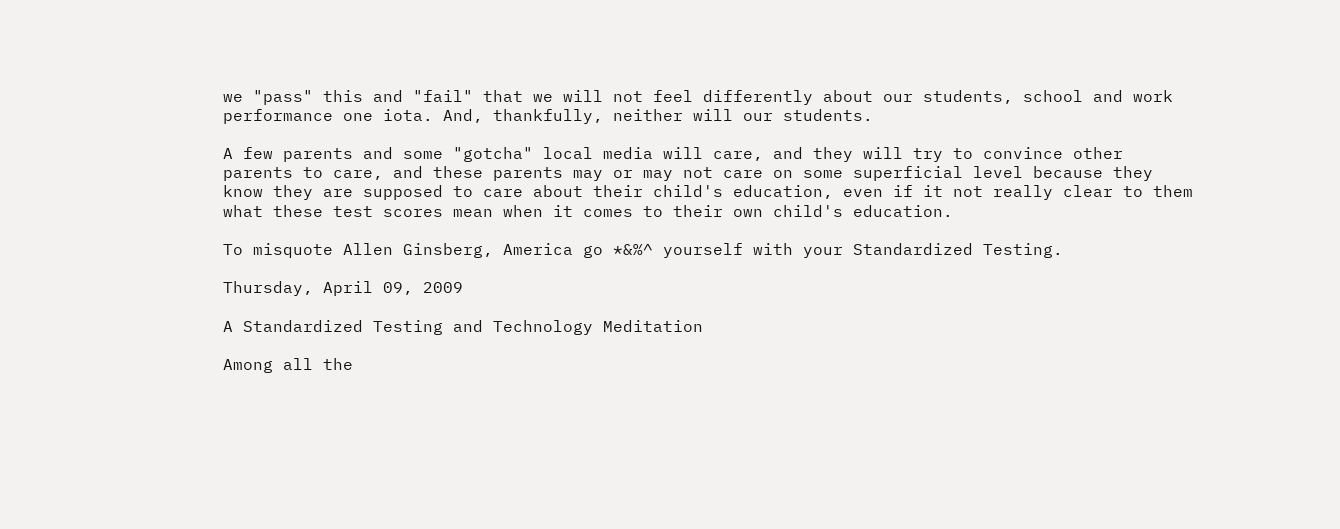we "pass" this and "fail" that we will not feel differently about our students, school and work performance one iota. And, thankfully, neither will our students.

A few parents and some "gotcha" local media will care, and they will try to convince other parents to care, and these parents may or may not care on some superficial level because they know they are supposed to care about their child's education, even if it not really clear to them what these test scores mean when it comes to their own child's education.

To misquote Allen Ginsberg, America go *&%^ yourself with your Standardized Testing.

Thursday, April 09, 2009

A Standardized Testing and Technology Meditation

Among all the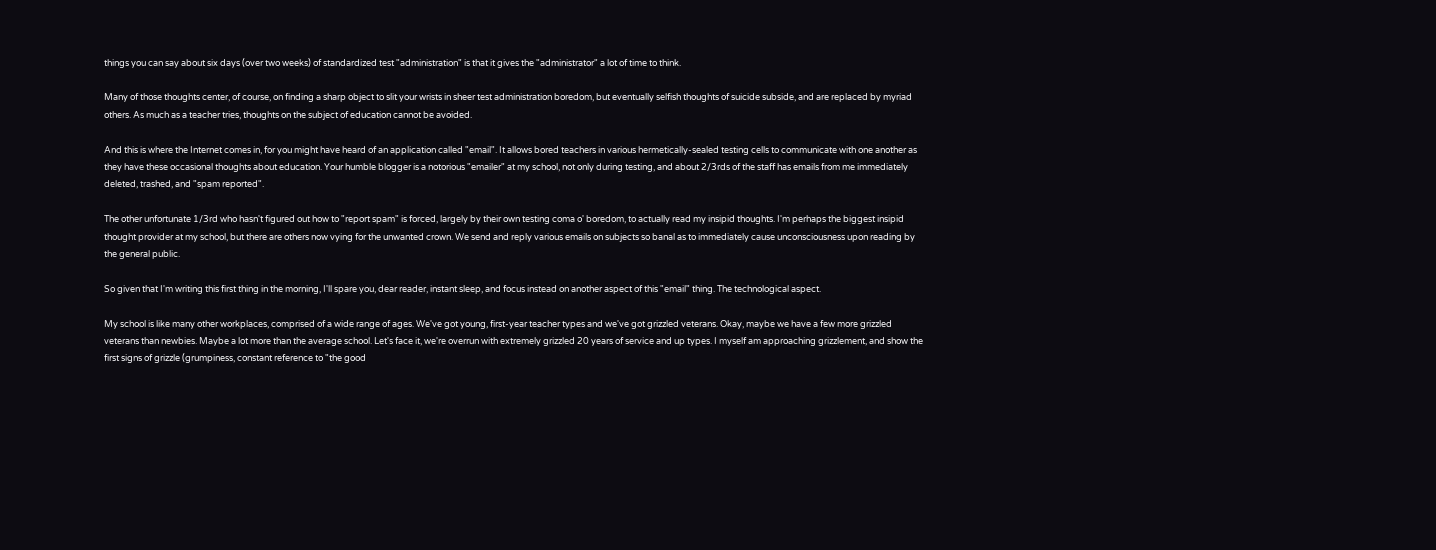things you can say about six days (over two weeks) of standardized test "administration" is that it gives the "administrator" a lot of time to think.

Many of those thoughts center, of course, on finding a sharp object to slit your wrists in sheer test administration boredom, but eventually selfish thoughts of suicide subside, and are replaced by myriad others. As much as a teacher tries, thoughts on the subject of education cannot be avoided.

And this is where the Internet comes in, for you might have heard of an application called "email". It allows bored teachers in various hermetically-sealed testing cells to communicate with one another as they have these occasional thoughts about education. Your humble blogger is a notorious "emailer" at my school, not only during testing, and about 2/3rds of the staff has emails from me immediately deleted, trashed, and "spam reported".

The other unfortunate 1/3rd who hasn't figured out how to "report spam" is forced, largely by their own testing coma o' boredom, to actually read my insipid thoughts. I'm perhaps the biggest insipid thought provider at my school, but there are others now vying for the unwanted crown. We send and reply various emails on subjects so banal as to immediately cause unconsciousness upon reading by the general public.

So given that I'm writing this first thing in the morning, I'll spare you, dear reader, instant sleep, and focus instead on another aspect of this "email" thing. The technological aspect.

My school is like many other workplaces, comprised of a wide range of ages. We've got young, first-year teacher types and we've got grizzled veterans. Okay, maybe we have a few more grizzled veterans than newbies. Maybe a lot more than the average school. Let's face it, we're overrun with extremely grizzled 20 years of service and up types. I myself am approaching grizzlement, and show the first signs of grizzle (grumpiness, constant reference to "the good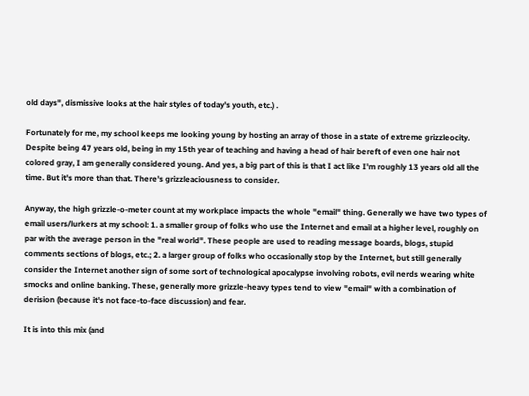old days", dismissive looks at the hair styles of today's youth, etc.) .

Fortunately for me, my school keeps me looking young by hosting an array of those in a state of extreme grizzleocity. Despite being 47 years old, being in my 15th year of teaching and having a head of hair bereft of even one hair not colored gray, I am generally considered young. And yes, a big part of this is that I act like I'm roughly 13 years old all the time. But it's more than that. There's grizzleaciousness to consider.

Anyway, the high grizzle-o-meter count at my workplace impacts the whole "email" thing. Generally we have two types of email users/lurkers at my school: 1. a smaller group of folks who use the Internet and email at a higher level, roughly on par with the average person in the "real world". These people are used to reading message boards, blogs, stupid comments sections of blogs, etc.; 2. a larger group of folks who occasionally stop by the Internet, but still generally consider the Internet another sign of some sort of technological apocalypse involving robots, evil nerds wearing white smocks and online banking. These, generally more grizzle-heavy types tend to view "email" with a combination of derision (because it's not face-to-face discussion) and fear.

It is into this mix (and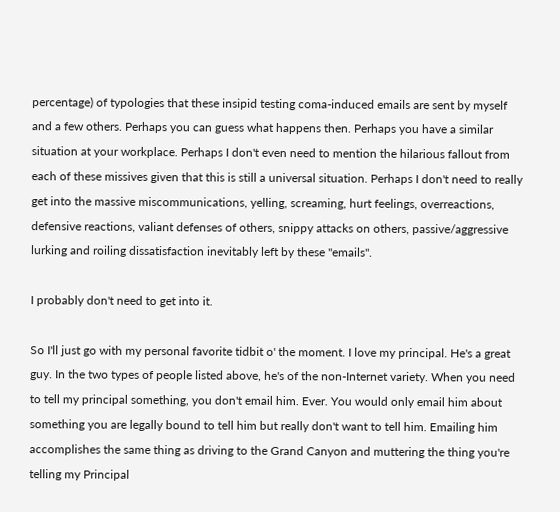percentage) of typologies that these insipid testing coma-induced emails are sent by myself and a few others. Perhaps you can guess what happens then. Perhaps you have a similar situation at your workplace. Perhaps I don't even need to mention the hilarious fallout from each of these missives given that this is still a universal situation. Perhaps I don't need to really get into the massive miscommunications, yelling, screaming, hurt feelings, overreactions, defensive reactions, valiant defenses of others, snippy attacks on others, passive/aggressive lurking and roiling dissatisfaction inevitably left by these "emails".

I probably don't need to get into it.

So I'll just go with my personal favorite tidbit o' the moment. I love my principal. He's a great guy. In the two types of people listed above, he's of the non-Internet variety. When you need to tell my principal something, you don't email him. Ever. You would only email him about something you are legally bound to tell him but really don't want to tell him. Emailing him accomplishes the same thing as driving to the Grand Canyon and muttering the thing you're telling my Principal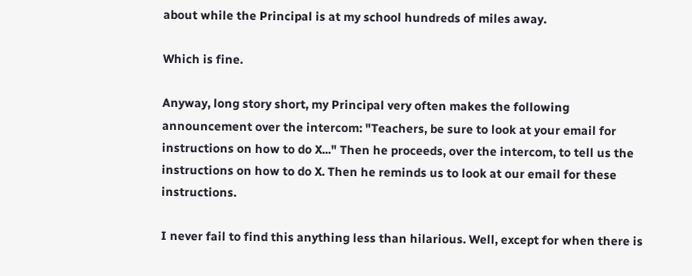about while the Principal is at my school hundreds of miles away.

Which is fine.

Anyway, long story short, my Principal very often makes the following announcement over the intercom: "Teachers, be sure to look at your email for instructions on how to do X..." Then he proceeds, over the intercom, to tell us the instructions on how to do X. Then he reminds us to look at our email for these instructions.

I never fail to find this anything less than hilarious. Well, except for when there is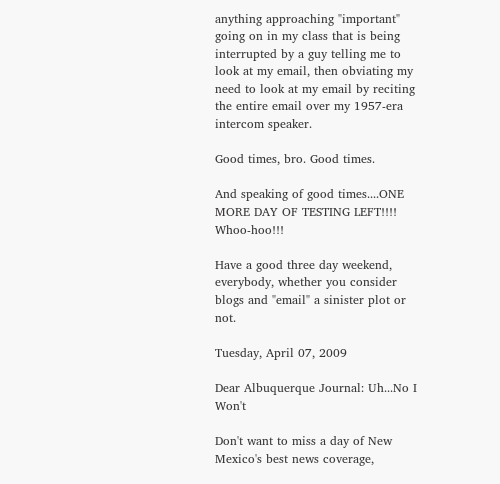anything approaching "important" going on in my class that is being interrupted by a guy telling me to look at my email, then obviating my need to look at my email by reciting the entire email over my 1957-era intercom speaker.

Good times, bro. Good times.

And speaking of good times....ONE MORE DAY OF TESTING LEFT!!!! Whoo-hoo!!!

Have a good three day weekend, everybody, whether you consider blogs and "email" a sinister plot or not.

Tuesday, April 07, 2009

Dear Albuquerque Journal: Uh...No I Won't

Don't want to miss a day of New Mexico's best news coverage,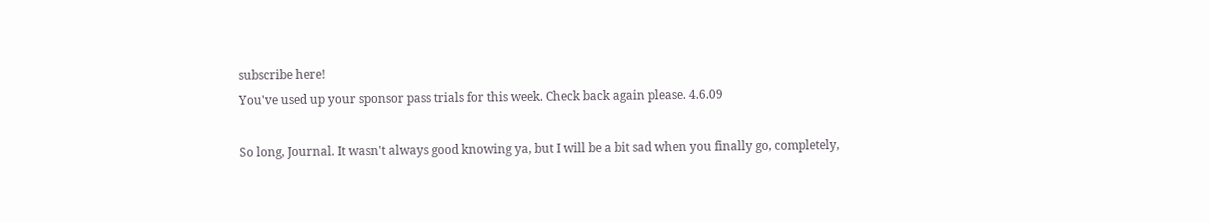subscribe here!
You've used up your sponsor pass trials for this week. Check back again please. 4.6.09

So long, Journal. It wasn't always good knowing ya, but I will be a bit sad when you finally go, completely,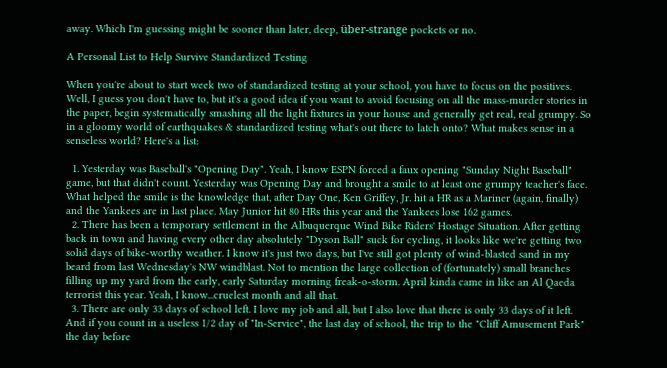away. Which I'm guessing might be sooner than later, deep, über-strange pockets or no.

A Personal List to Help Survive Standardized Testing

When you're about to start week two of standardized testing at your school, you have to focus on the positives. Well, I guess you don't have to, but it's a good idea if you want to avoid focusing on all the mass-murder stories in the paper, begin systematically smashing all the light fixtures in your house and generally get real, real grumpy. So in a gloomy world of earthquakes & standardized testing what's out there to latch onto? What makes sense in a senseless world? Here's a list:

  1. Yesterday was Baseball's "Opening Day". Yeah, I know ESPN forced a faux opening "Sunday Night Baseball" game, but that didn't count. Yesterday was Opening Day and brought a smile to at least one grumpy teacher's face. What helped the smile is the knowledge that, after Day One, Ken Griffey, Jr. hit a HR as a Mariner (again, finally) and the Yankees are in last place. May Junior hit 80 HRs this year and the Yankees lose 162 games.
  2. There has been a temporary settlement in the Albuquerque Wind Bike Riders' Hostage Situation. After getting back in town and having every other day absolutely "Dyson Ball" suck for cycling, it looks like we're getting two solid days of bike-worthy weather. I know it's just two days, but I've still got plenty of wind-blasted sand in my beard from last Wednesday's NW windblast. Not to mention the large collection of (fortunately) small branches filling up my yard from the early, early Saturday morning freak-o-storm. April kinda came in like an Al Qaeda terrorist this year. Yeah, I know...cruelest month and all that.
  3. There are only 33 days of school left. I love my job and all, but I also love that there is only 33 days of it left. And if you count in a useless 1/2 day of "In-Service", the last day of school, the trip to the "Cliff Amusement Park" the day before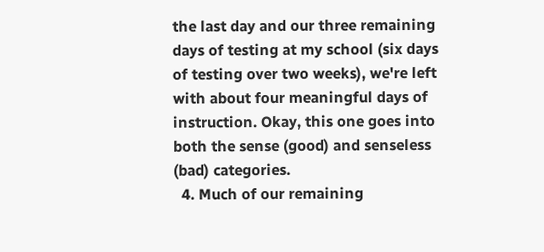the last day and our three remaining days of testing at my school (six days of testing over two weeks), we're left with about four meaningful days of instruction. Okay, this one goes into both the sense (good) and senseless (bad) categories.
  4. Much of our remaining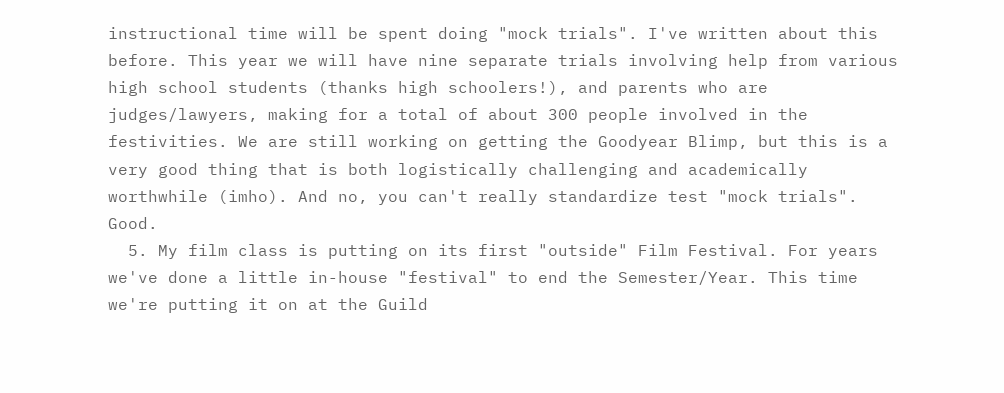instructional time will be spent doing "mock trials". I've written about this before. This year we will have nine separate trials involving help from various high school students (thanks high schoolers!), and parents who are judges/lawyers, making for a total of about 300 people involved in the festivities. We are still working on getting the Goodyear Blimp, but this is a very good thing that is both logistically challenging and academically worthwhile (imho). And no, you can't really standardize test "mock trials". Good.
  5. My film class is putting on its first "outside" Film Festival. For years we've done a little in-house "festival" to end the Semester/Year. This time we're putting it on at the Guild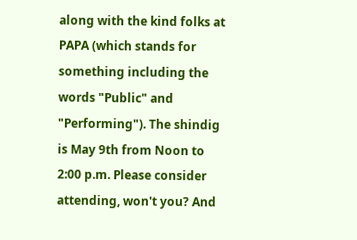along with the kind folks at PAPA (which stands for something including the words "Public" and "Performing"). The shindig is May 9th from Noon to 2:00 p.m. Please consider attending, won't you? And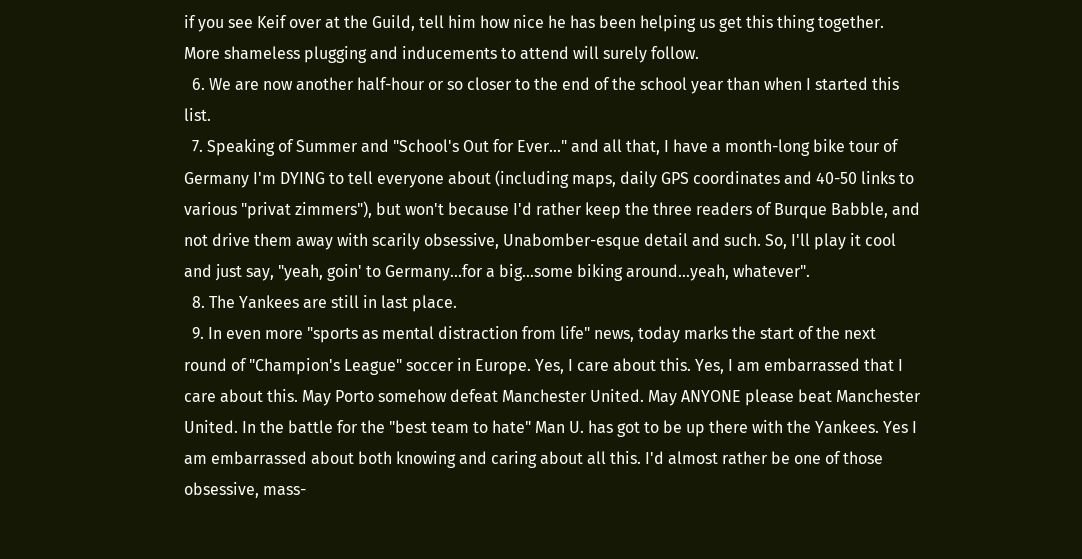if you see Keif over at the Guild, tell him how nice he has been helping us get this thing together. More shameless plugging and inducements to attend will surely follow.
  6. We are now another half-hour or so closer to the end of the school year than when I started this list.
  7. Speaking of Summer and "School's Out for Ever..." and all that, I have a month-long bike tour of Germany I'm DYING to tell everyone about (including maps, daily GPS coordinates and 40-50 links to various "privat zimmers"), but won't because I'd rather keep the three readers of Burque Babble, and not drive them away with scarily obsessive, Unabomber-esque detail and such. So, I'll play it cool and just say, "yeah, goin' to Germany...for a big...some biking around...yeah, whatever".
  8. The Yankees are still in last place.
  9. In even more "sports as mental distraction from life" news, today marks the start of the next round of "Champion's League" soccer in Europe. Yes, I care about this. Yes, I am embarrassed that I care about this. May Porto somehow defeat Manchester United. May ANYONE please beat Manchester United. In the battle for the "best team to hate" Man U. has got to be up there with the Yankees. Yes I am embarrassed about both knowing and caring about all this. I'd almost rather be one of those obsessive, mass-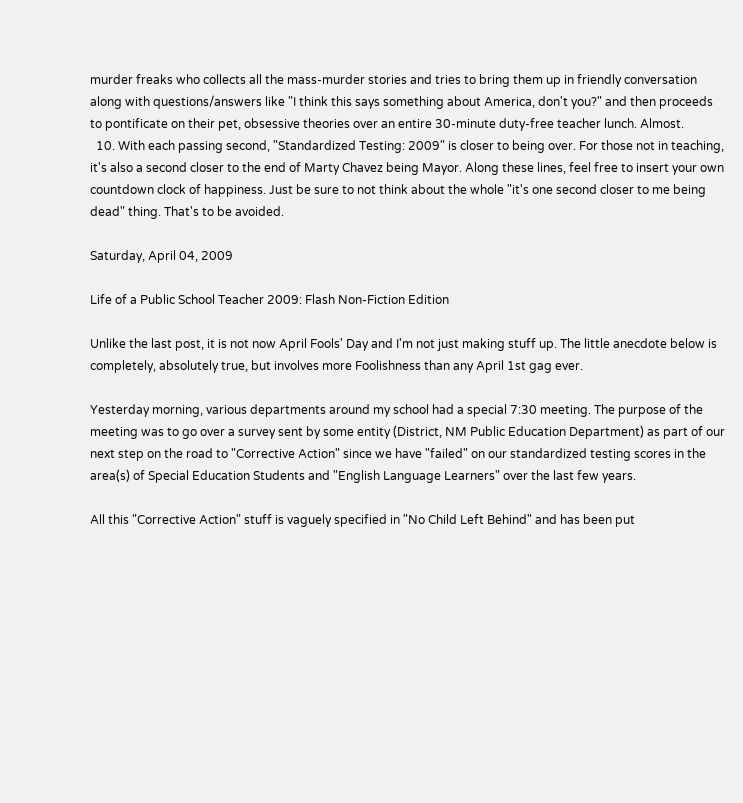murder freaks who collects all the mass-murder stories and tries to bring them up in friendly conversation along with questions/answers like "I think this says something about America, don't you?" and then proceeds to pontificate on their pet, obsessive theories over an entire 30-minute duty-free teacher lunch. Almost.
  10. With each passing second, "Standardized Testing: 2009" is closer to being over. For those not in teaching, it's also a second closer to the end of Marty Chavez being Mayor. Along these lines, feel free to insert your own countdown clock of happiness. Just be sure to not think about the whole "it's one second closer to me being dead" thing. That's to be avoided.

Saturday, April 04, 2009

Life of a Public School Teacher 2009: Flash Non-Fiction Edition

Unlike the last post, it is not now April Fools' Day and I'm not just making stuff up. The little anecdote below is completely, absolutely true, but involves more Foolishness than any April 1st gag ever.

Yesterday morning, various departments around my school had a special 7:30 meeting. The purpose of the meeting was to go over a survey sent by some entity (District, NM Public Education Department) as part of our next step on the road to "Corrective Action" since we have "failed" on our standardized testing scores in the area(s) of Special Education Students and "English Language Learners" over the last few years.

All this "Corrective Action" stuff is vaguely specified in "No Child Left Behind" and has been put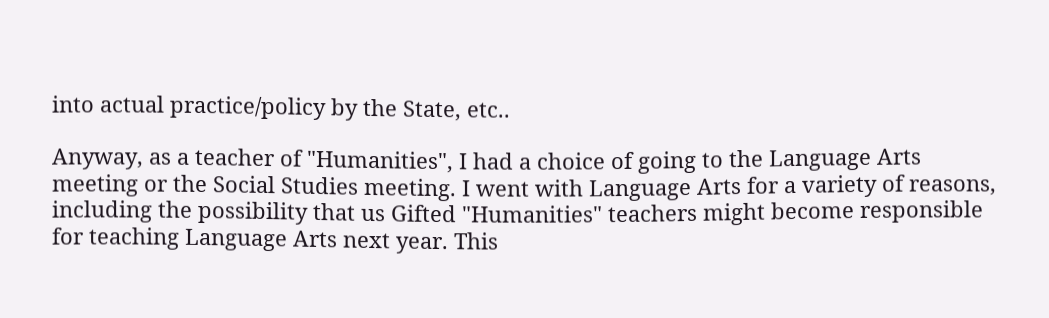into actual practice/policy by the State, etc..

Anyway, as a teacher of "Humanities", I had a choice of going to the Language Arts meeting or the Social Studies meeting. I went with Language Arts for a variety of reasons, including the possibility that us Gifted "Humanities" teachers might become responsible for teaching Language Arts next year. This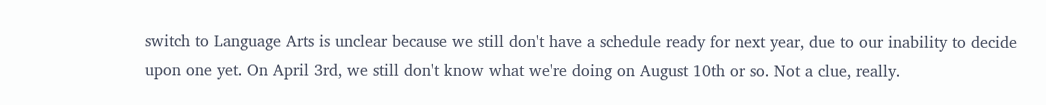switch to Language Arts is unclear because we still don't have a schedule ready for next year, due to our inability to decide upon one yet. On April 3rd, we still don't know what we're doing on August 10th or so. Not a clue, really.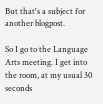But that's a subject for another blogpost.

So I go to the Language Arts meeting. I get into the room, at my usual 30 seconds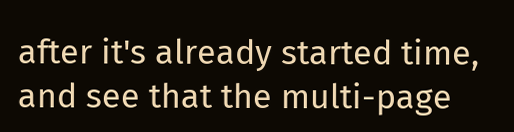after it's already started time, and see that the multi-page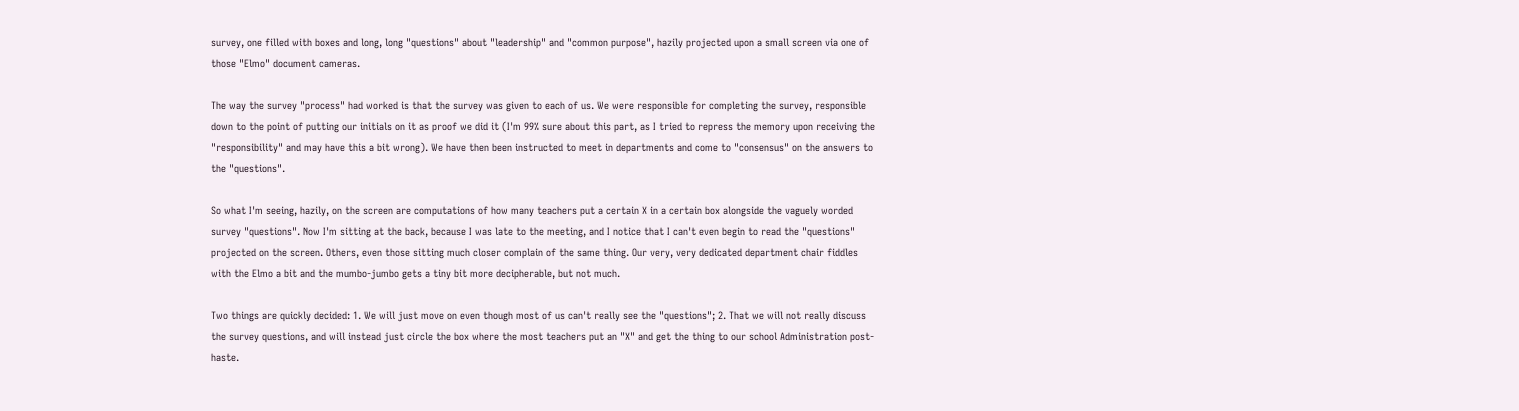survey, one filled with boxes and long, long "questions" about "leadership" and "common purpose", hazily projected upon a small screen via one of those "Elmo" document cameras.

The way the survey "process" had worked is that the survey was given to each of us. We were responsible for completing the survey, responsible down to the point of putting our initials on it as proof we did it (I'm 99% sure about this part, as I tried to repress the memory upon receiving the "responsibility" and may have this a bit wrong). We have then been instructed to meet in departments and come to "consensus" on the answers to the "questions".

So what I'm seeing, hazily, on the screen are computations of how many teachers put a certain X in a certain box alongside the vaguely worded survey "questions". Now I'm sitting at the back, because I was late to the meeting, and I notice that I can't even begin to read the "questions" projected on the screen. Others, even those sitting much closer complain of the same thing. Our very, very dedicated department chair fiddles with the Elmo a bit and the mumbo-jumbo gets a tiny bit more decipherable, but not much.

Two things are quickly decided: 1. We will just move on even though most of us can't really see the "questions"; 2. That we will not really discuss the survey questions, and will instead just circle the box where the most teachers put an "X" and get the thing to our school Administration post-haste.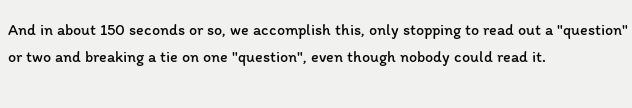And in about 150 seconds or so, we accomplish this, only stopping to read out a "question" or two and breaking a tie on one "question", even though nobody could read it.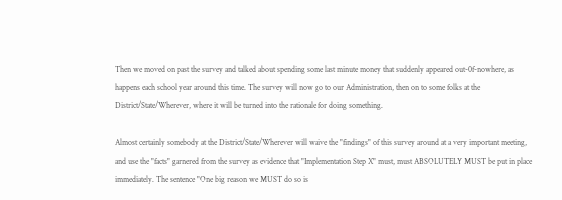Then we moved on past the survey and talked about spending some last minute money that suddenly appeared out-0f-nowhere, as happens each school year around this time. The survey will now go to our Administration, then on to some folks at the District/State/Wherever, where it will be turned into the rationale for doing something.

Almost certainly somebody at the District/State/Wherever will waive the "findings" of this survey around at a very important meeting, and use the "facts" garnered from the survey as evidence that "Implementation Step X" must, must ABSOLUTELY MUST be put in place immediately. The sentence "One big reason we MUST do so is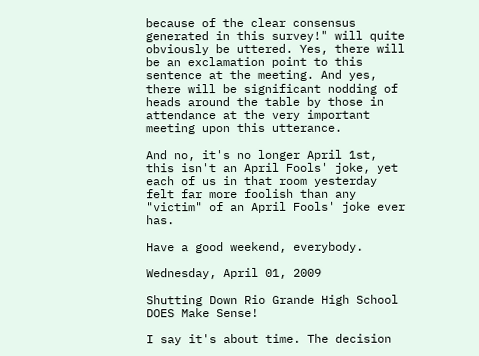because of the clear consensus generated in this survey!" will quite obviously be uttered. Yes, there will be an exclamation point to this sentence at the meeting. And yes, there will be significant nodding of heads around the table by those in attendance at the very important meeting upon this utterance.

And no, it's no longer April 1st, this isn't an April Fools' joke, yet each of us in that room yesterday felt far more foolish than any "victim" of an April Fools' joke ever has.

Have a good weekend, everybody.

Wednesday, April 01, 2009

Shutting Down Rio Grande High School DOES Make Sense!

I say it's about time. The decision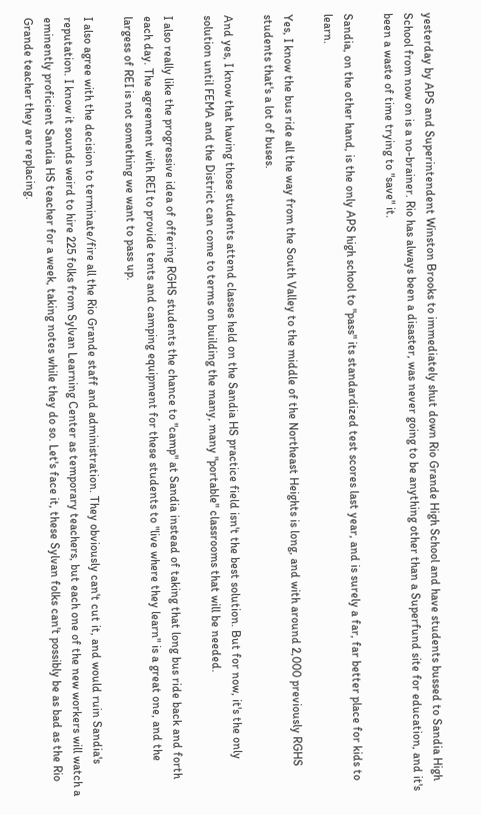yesterday by APS and Superintendent Winston Brooks to immediately shut down Rio Grande High School and have students bussed to Sandia High School from now on is a no-brainer. Rio has always been a disaster, was never going to be anything other than a Superfund site for education, and it's been a waste of time trying to "save" it.

Sandia, on the other hand, is the only APS high school to "pass" its standardized test scores last year, and is surely a far, far better place for kids to learn.

Yes, I know the bus ride all the way from the South Valley to the middle of the Northeast Heights is long, and with around 2,000 previously RGHS students that's a lot of buses.

And yes, I know that having those students attend classes held on the Sandia HS practice field isn't the best solution. But for now, it's the only solution until FEMA and the District can come to terms on building the many, many "portable" classrooms that will be needed.

I also really like the progressive idea of offering RGHS students the chance to "camp" at Sandia instead of taking that long bus ride back and forth each day. The agreement with REI to provide tents and camping equipment for these students to "live where they learn" is a great one, and the largess of REI is not something we want to pass up.

I also agree with the decision to terminate/fire all the Rio Grande staff and administration. They obviously can't cut it, and would ruin Sandia's reputation. I know it sounds weird to hire 225 folks from Sylvan Learning Center as temporary teachers, but each one of the new workers will watch a eminently proficient Sandia HS teacher for a week, taking notes while they do so. Let's face it, these Sylvan folks can't possibly be as bad as the Rio Grande teacher they are replacing.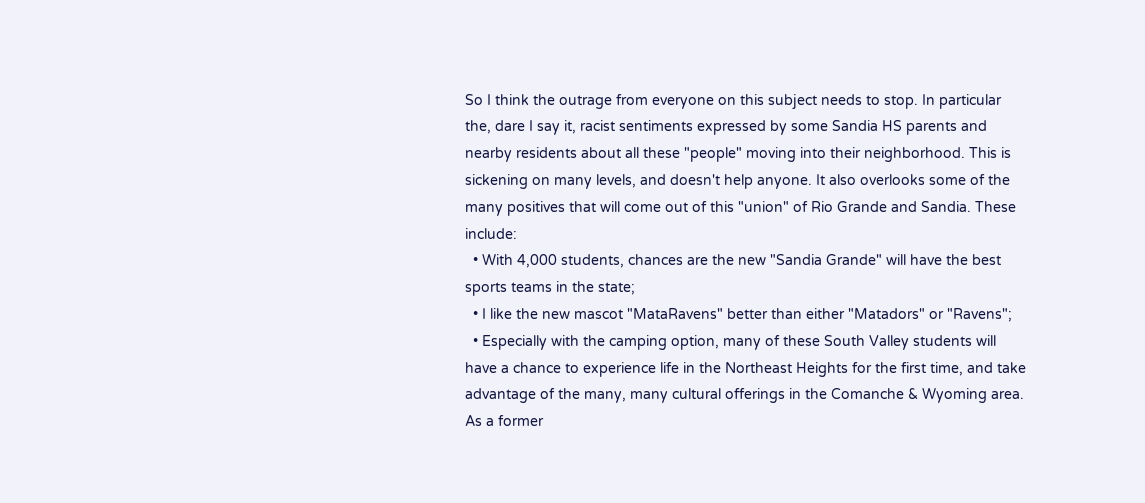So I think the outrage from everyone on this subject needs to stop. In particular the, dare I say it, racist sentiments expressed by some Sandia HS parents and nearby residents about all these "people" moving into their neighborhood. This is sickening on many levels, and doesn't help anyone. It also overlooks some of the many positives that will come out of this "union" of Rio Grande and Sandia. These include:
  • With 4,000 students, chances are the new "Sandia Grande" will have the best sports teams in the state;
  • I like the new mascot "MataRavens" better than either "Matadors" or "Ravens";
  • Especially with the camping option, many of these South Valley students will have a chance to experience life in the Northeast Heights for the first time, and take advantage of the many, many cultural offerings in the Comanche & Wyoming area. As a former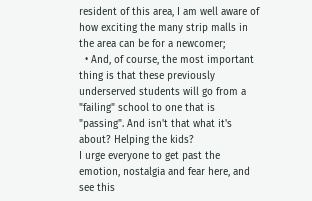resident of this area, I am well aware of how exciting the many strip malls in the area can be for a newcomer;
  • And, of course, the most important thing is that these previously underserved students will go from a "failing" school to one that is "passing". And isn't that what it's about? Helping the kids?
I urge everyone to get past the emotion, nostalgia and fear here, and see this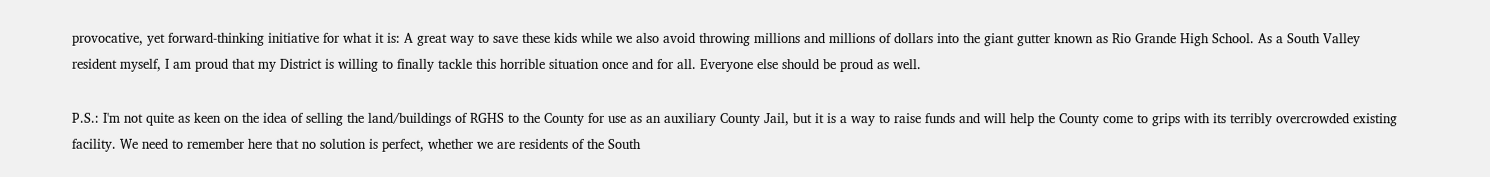provocative, yet forward-thinking initiative for what it is: A great way to save these kids while we also avoid throwing millions and millions of dollars into the giant gutter known as Rio Grande High School. As a South Valley resident myself, I am proud that my District is willing to finally tackle this horrible situation once and for all. Everyone else should be proud as well.

P.S.: I'm not quite as keen on the idea of selling the land/buildings of RGHS to the County for use as an auxiliary County Jail, but it is a way to raise funds and will help the County come to grips with its terribly overcrowded existing facility. We need to remember here that no solution is perfect, whether we are residents of the South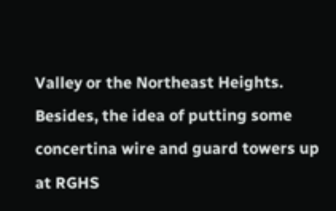Valley or the Northeast Heights. Besides, the idea of putting some concertina wire and guard towers up at RGHS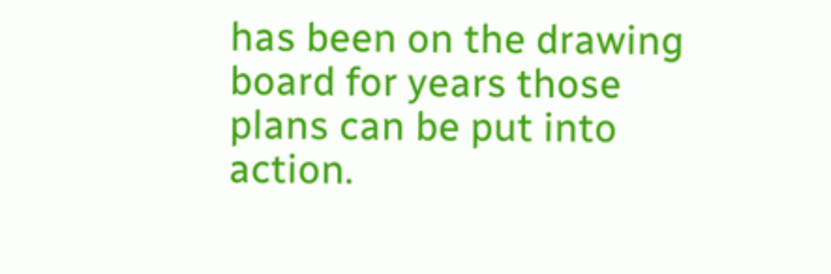has been on the drawing board for years those plans can be put into action.